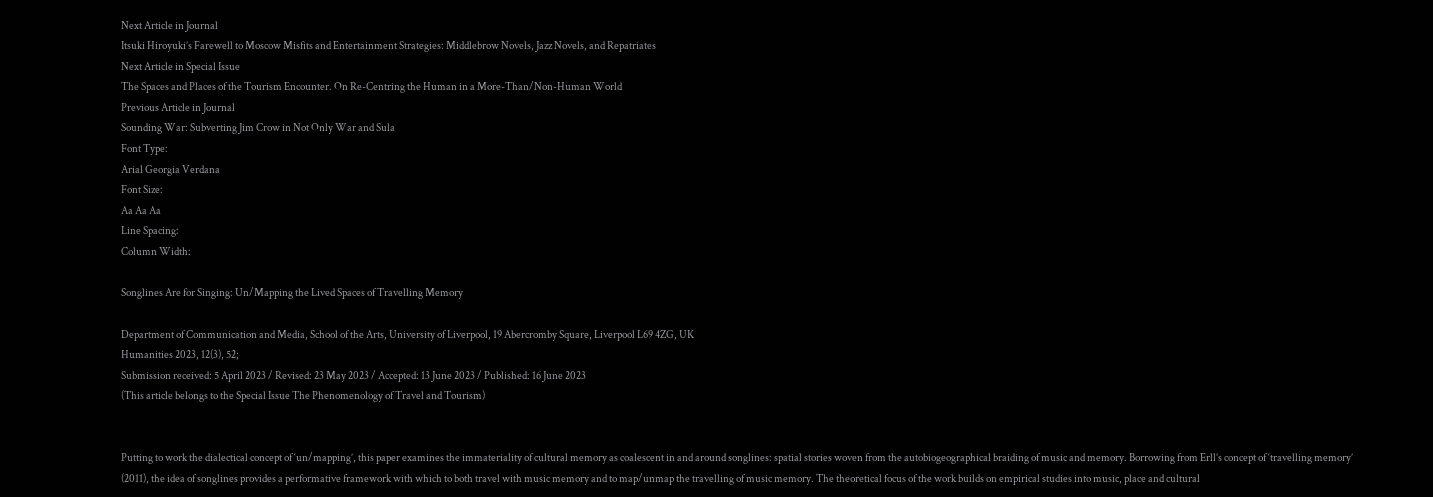Next Article in Journal
Itsuki Hiroyuki’s Farewell to Moscow Misfits and Entertainment Strategies: Middlebrow Novels, Jazz Novels, and Repatriates
Next Article in Special Issue
The Spaces and Places of the Tourism Encounter. On Re-Centring the Human in a More-Than/Non-Human World
Previous Article in Journal
Sounding War: Subverting Jim Crow in Not Only War and Sula
Font Type:
Arial Georgia Verdana
Font Size:
Aa Aa Aa
Line Spacing:
Column Width:

Songlines Are for Singing: Un/Mapping the Lived Spaces of Travelling Memory

Department of Communication and Media, School of the Arts, University of Liverpool, 19 Abercromby Square, Liverpool L69 4ZG, UK
Humanities 2023, 12(3), 52;
Submission received: 5 April 2023 / Revised: 23 May 2023 / Accepted: 13 June 2023 / Published: 16 June 2023
(This article belongs to the Special Issue The Phenomenology of Travel and Tourism)


Putting to work the dialectical concept of ‘un/mapping’, this paper examines the immateriality of cultural memory as coalescent in and around songlines: spatial stories woven from the autobiogeographical braiding of music and memory. Borrowing from Erll’s concept of ‘travelling memory’ (2011), the idea of songlines provides a performative framework with which to both travel with music memory and to map/unmap the travelling of music memory. The theoretical focus of the work builds on empirical studies into music, place and cultural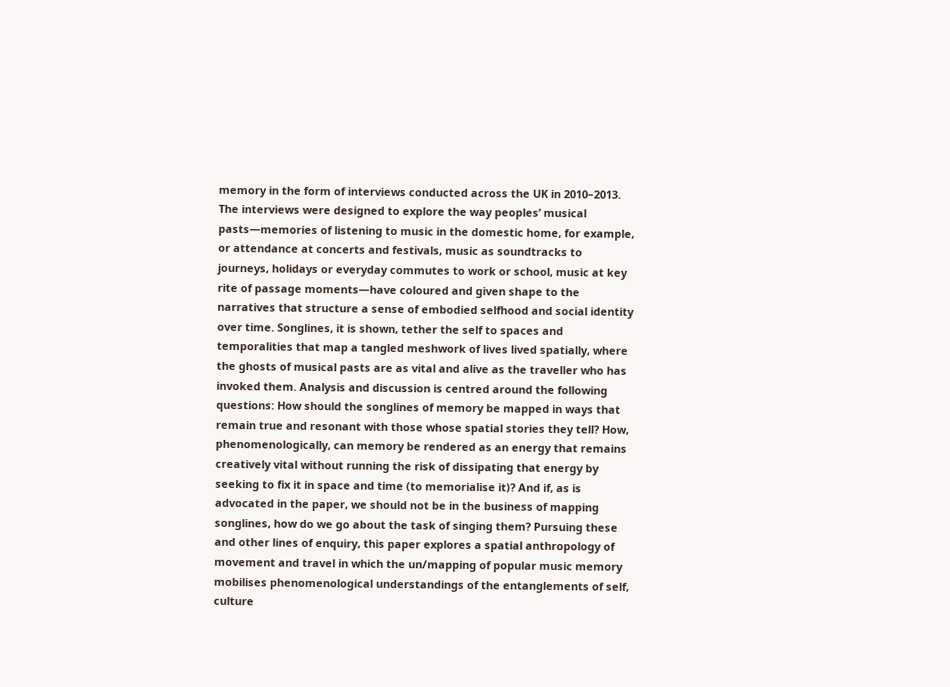memory in the form of interviews conducted across the UK in 2010–2013. The interviews were designed to explore the way peoples’ musical pasts—memories of listening to music in the domestic home, for example, or attendance at concerts and festivals, music as soundtracks to journeys, holidays or everyday commutes to work or school, music at key rite of passage moments—have coloured and given shape to the narratives that structure a sense of embodied selfhood and social identity over time. Songlines, it is shown, tether the self to spaces and temporalities that map a tangled meshwork of lives lived spatially, where the ghosts of musical pasts are as vital and alive as the traveller who has invoked them. Analysis and discussion is centred around the following questions: How should the songlines of memory be mapped in ways that remain true and resonant with those whose spatial stories they tell? How, phenomenologically, can memory be rendered as an energy that remains creatively vital without running the risk of dissipating that energy by seeking to fix it in space and time (to memorialise it)? And if, as is advocated in the paper, we should not be in the business of mapping songlines, how do we go about the task of singing them? Pursuing these and other lines of enquiry, this paper explores a spatial anthropology of movement and travel in which the un/mapping of popular music memory mobilises phenomenological understandings of the entanglements of self, culture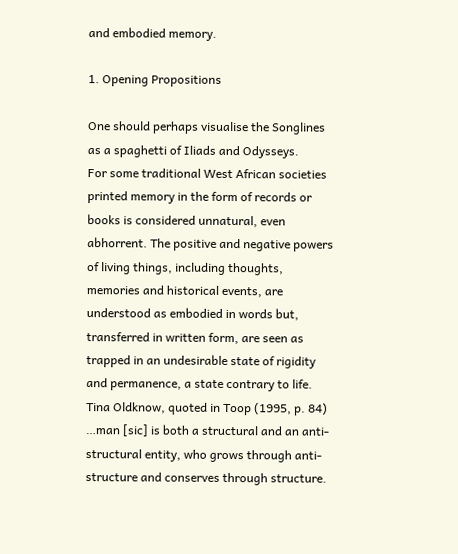and embodied memory.

1. Opening Propositions

One should perhaps visualise the Songlines as a spaghetti of Iliads and Odysseys.
For some traditional West African societies printed memory in the form of records or books is considered unnatural, even abhorrent. The positive and negative powers of living things, including thoughts, memories and historical events, are understood as embodied in words but, transferred in written form, are seen as trapped in an undesirable state of rigidity and permanence, a state contrary to life.
Tina Oldknow, quoted in Toop (1995, p. 84)
…man [sic] is both a structural and an anti-structural entity, who grows through anti-structure and conserves through structure.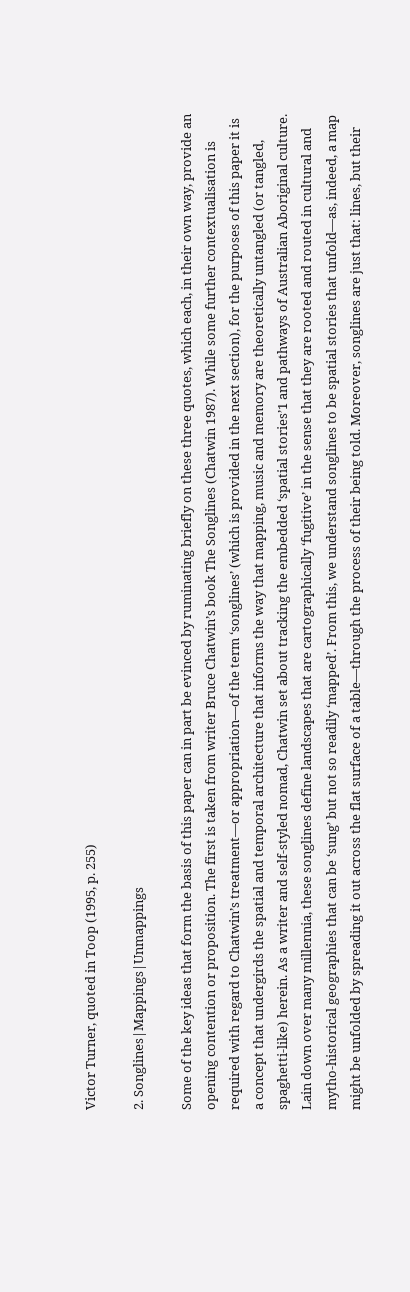Victor Turner, quoted in Toop (1995, p. 255)

2. Songlines|Mappings|Unmappings

Some of the key ideas that form the basis of this paper can in part be evinced by ruminating briefly on these three quotes, which each, in their own way, provide an opening contention or proposition. The first is taken from writer Bruce Chatwin’s book The Songlines (Chatwin 1987). While some further contextualisation is required with regard to Chatwin’s treatment—or appropriation—of the term ‘songlines’ (which is provided in the next section), for the purposes of this paper it is a concept that undergirds the spatial and temporal architecture that informs the way that mapping, music and memory are theoretically untangled (or tangled, spaghetti-like) herein. As a writer and self-styled nomad, Chatwin set about tracking the embedded ‘spatial stories’1 and pathways of Australian Aboriginal culture. Lain down over many millennia, these songlines define landscapes that are cartographically ‘fugitive’ in the sense that they are rooted and routed in cultural and mytho-historical geographies that can be ‘sung’ but not so readily ‘mapped’. From this, we understand songlines to be spatial stories that unfold—as, indeed, a map might be unfolded by spreading it out across the flat surface of a table—through the process of their being told. Moreover, songlines are just that: lines, but their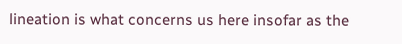lineation is what concerns us here insofar as the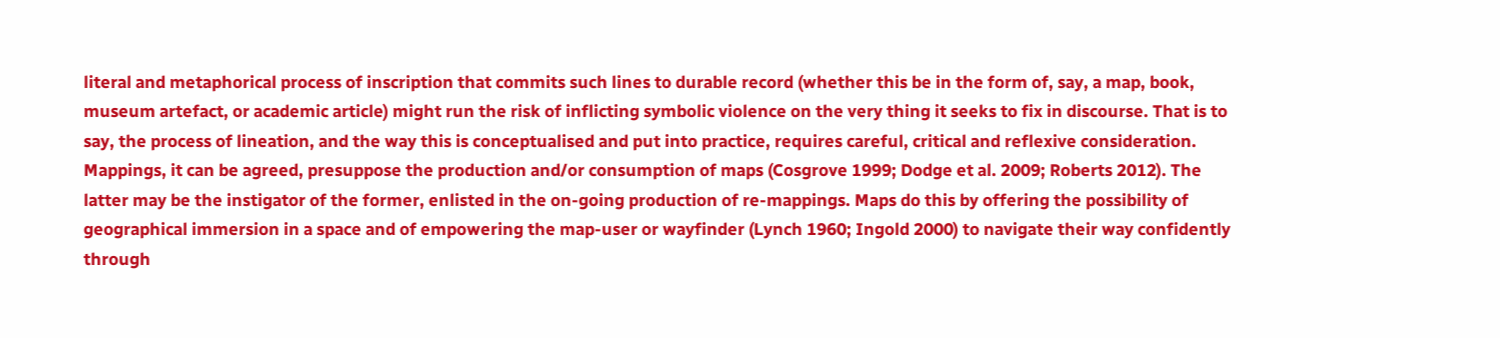literal and metaphorical process of inscription that commits such lines to durable record (whether this be in the form of, say, a map, book, museum artefact, or academic article) might run the risk of inflicting symbolic violence on the very thing it seeks to fix in discourse. That is to say, the process of lineation, and the way this is conceptualised and put into practice, requires careful, critical and reflexive consideration.
Mappings, it can be agreed, presuppose the production and/or consumption of maps (Cosgrove 1999; Dodge et al. 2009; Roberts 2012). The latter may be the instigator of the former, enlisted in the on-going production of re-mappings. Maps do this by offering the possibility of geographical immersion in a space and of empowering the map-user or wayfinder (Lynch 1960; Ingold 2000) to navigate their way confidently through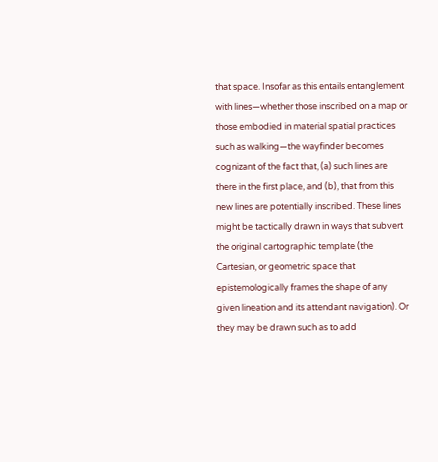that space. Insofar as this entails entanglement with lines—whether those inscribed on a map or those embodied in material spatial practices such as walking—the wayfinder becomes cognizant of the fact that, (a) such lines are there in the first place, and (b), that from this new lines are potentially inscribed. These lines might be tactically drawn in ways that subvert the original cartographic template (the Cartesian, or geometric space that epistemologically frames the shape of any given lineation and its attendant navigation). Or they may be drawn such as to add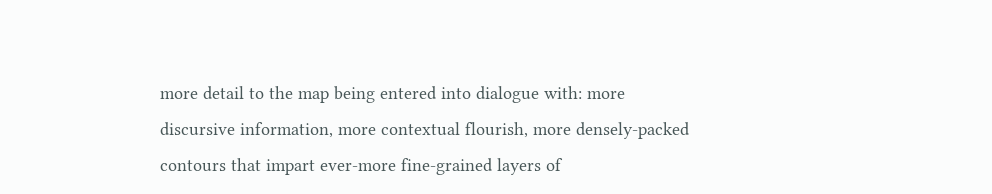more detail to the map being entered into dialogue with: more discursive information, more contextual flourish, more densely-packed contours that impart ever-more fine-grained layers of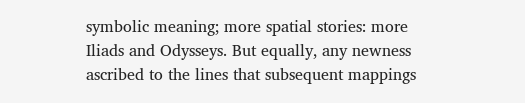symbolic meaning; more spatial stories: more Iliads and Odysseys. But equally, any newness ascribed to the lines that subsequent mappings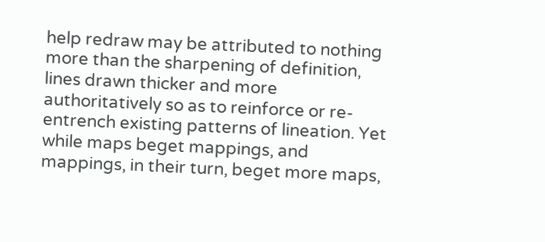help redraw may be attributed to nothing more than the sharpening of definition, lines drawn thicker and more authoritatively so as to reinforce or re-entrench existing patterns of lineation. Yet while maps beget mappings, and mappings, in their turn, beget more maps,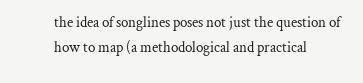the idea of songlines poses not just the question of how to map (a methodological and practical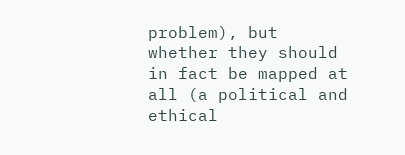problem), but whether they should in fact be mapped at all (a political and ethical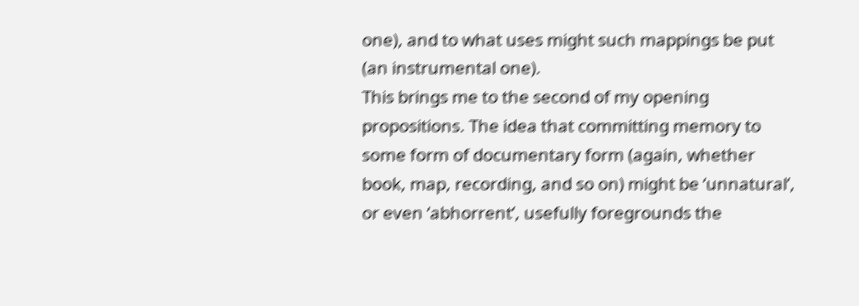one), and to what uses might such mappings be put (an instrumental one).
This brings me to the second of my opening propositions. The idea that committing memory to some form of documentary form (again, whether book, map, recording, and so on) might be ‘unnatural’, or even ‘abhorrent’, usefully foregrounds the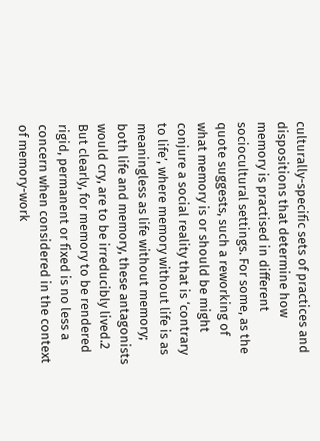culturally-specific sets of practices and dispositions that determine how memory is practised in different sociocultural settings. For some, as the quote suggests, such a reworking of what memory is or should be might conjure a social reality that is ‘contrary to life’, where memory without life is as meaningless as life without memory; both life and memory, these antagonists would cry, are to be irreducibly lived.2 But clearly, for memory to be rendered rigid, permanent or fixed is no less a concern when considered in the context of memory-work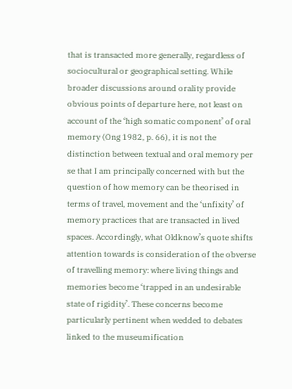that is transacted more generally, regardless of sociocultural or geographical setting. While broader discussions around orality provide obvious points of departure here, not least on account of the ‘high somatic component’ of oral memory (Ong 1982, p. 66), it is not the distinction between textual and oral memory per se that I am principally concerned with but the question of how memory can be theorised in terms of travel, movement and the ‘unfixity’ of memory practices that are transacted in lived spaces. Accordingly, what Oldknow’s quote shifts attention towards is consideration of the obverse of travelling memory: where living things and memories become ‘trapped in an undesirable state of rigidity’. These concerns become particularly pertinent when wedded to debates linked to the museumification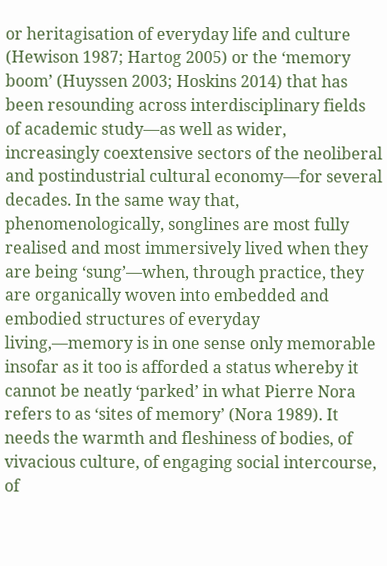or heritagisation of everyday life and culture (Hewison 1987; Hartog 2005) or the ‘memory boom’ (Huyssen 2003; Hoskins 2014) that has been resounding across interdisciplinary fields of academic study—as well as wider, increasingly coextensive sectors of the neoliberal and postindustrial cultural economy—for several decades. In the same way that, phenomenologically, songlines are most fully realised and most immersively lived when they are being ‘sung’—when, through practice, they are organically woven into embedded and embodied structures of everyday living,—memory is in one sense only memorable insofar as it too is afforded a status whereby it cannot be neatly ‘parked’ in what Pierre Nora refers to as ‘sites of memory’ (Nora 1989). It needs the warmth and fleshiness of bodies, of vivacious culture, of engaging social intercourse, of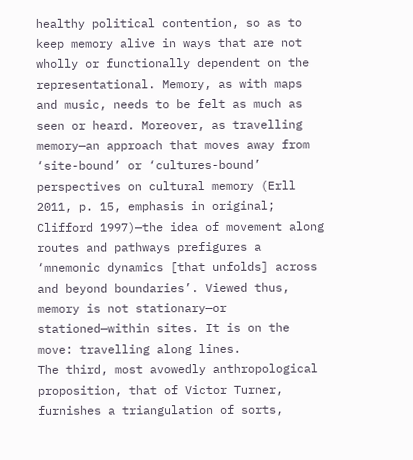healthy political contention, so as to keep memory alive in ways that are not wholly or functionally dependent on the representational. Memory, as with maps and music, needs to be felt as much as seen or heard. Moreover, as travelling memory—an approach that moves away from ‘site-bound’ or ‘cultures-bound’ perspectives on cultural memory (Erll 2011, p. 15, emphasis in original; Clifford 1997)—the idea of movement along routes and pathways prefigures a ‘mnemonic dynamics [that unfolds] across and beyond boundaries’. Viewed thus, memory is not stationary—or stationed—within sites. It is on the move: travelling along lines.
The third, most avowedly anthropological proposition, that of Victor Turner, furnishes a triangulation of sorts,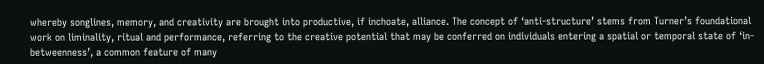whereby songlines, memory, and creativity are brought into productive, if inchoate, alliance. The concept of ‘anti-structure’ stems from Turner’s foundational work on liminality, ritual and performance, referring to the creative potential that may be conferred on individuals entering a spatial or temporal state of ‘in-betweenness’, a common feature of many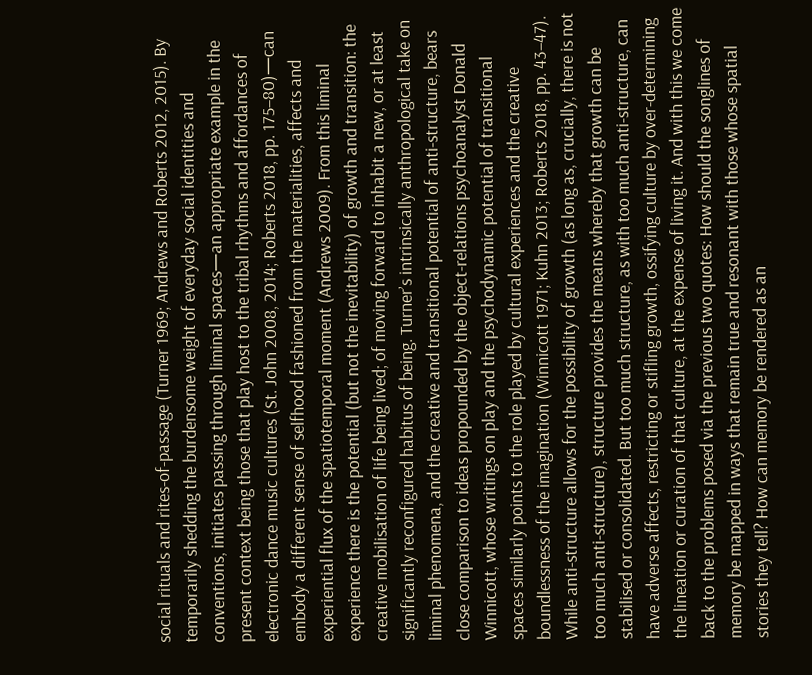social rituals and rites-of-passage (Turner 1969; Andrews and Roberts 2012, 2015). By temporarily shedding the burdensome weight of everyday social identities and conventions, initiates passing through liminal spaces—an appropriate example in the present context being those that play host to the tribal rhythms and affordances of electronic dance music cultures (St. John 2008, 2014; Roberts 2018, pp. 175–80)—can embody a different sense of selfhood fashioned from the materialities, affects and experiential flux of the spatiotemporal moment (Andrews 2009). From this liminal experience there is the potential (but not the inevitability) of growth and transition: the creative mobilisation of life being lived; of moving forward to inhabit a new, or at least significantly reconfigured habitus of being. Turner’s intrinsically anthropological take on liminal phenomena, and the creative and transitional potential of anti-structure, bears close comparison to ideas propounded by the object-relations psychoanalyst Donald Winnicott, whose writings on play and the psychodynamic potential of transitional spaces similarly points to the role played by cultural experiences and the creative boundlessness of the imagination (Winnicott 1971; Kuhn 2013; Roberts 2018, pp. 43–47). While anti-structure allows for the possibility of growth (as long as, crucially, there is not too much anti-structure), structure provides the means whereby that growth can be stabilised or consolidated. But too much structure, as with too much anti-structure, can have adverse affects, restricting or stifling growth, ossifying culture by over-determining the lineation or curation of that culture, at the expense of living it. And with this we come back to the problems posed via the previous two quotes: How should the songlines of memory be mapped in ways that remain true and resonant with those whose spatial stories they tell? How can memory be rendered as an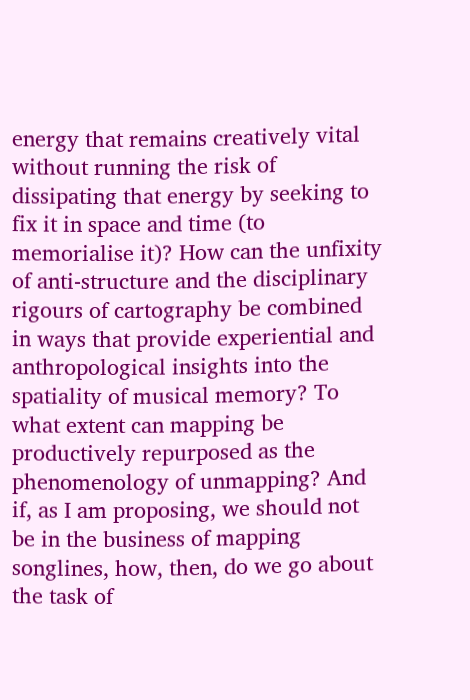energy that remains creatively vital without running the risk of dissipating that energy by seeking to fix it in space and time (to memorialise it)? How can the unfixity of anti-structure and the disciplinary rigours of cartography be combined in ways that provide experiential and anthropological insights into the spatiality of musical memory? To what extent can mapping be productively repurposed as the phenomenology of unmapping? And if, as I am proposing, we should not be in the business of mapping songlines, how, then, do we go about the task of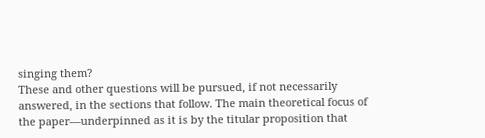singing them?
These and other questions will be pursued, if not necessarily answered, in the sections that follow. The main theoretical focus of the paper—underpinned as it is by the titular proposition that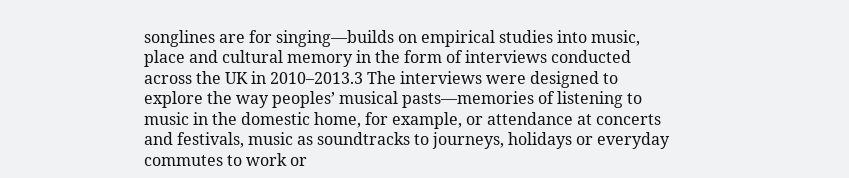songlines are for singing—builds on empirical studies into music, place and cultural memory in the form of interviews conducted across the UK in 2010–2013.3 The interviews were designed to explore the way peoples’ musical pasts—memories of listening to music in the domestic home, for example, or attendance at concerts and festivals, music as soundtracks to journeys, holidays or everyday commutes to work or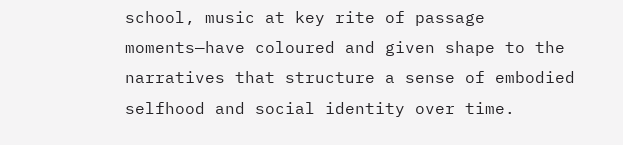school, music at key rite of passage moments—have coloured and given shape to the narratives that structure a sense of embodied selfhood and social identity over time.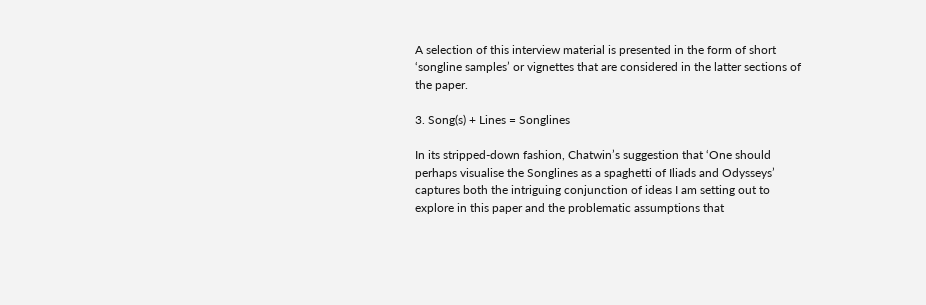A selection of this interview material is presented in the form of short ‘songline samples’ or vignettes that are considered in the latter sections of the paper.

3. Song(s) + Lines = Songlines

In its stripped-down fashion, Chatwin’s suggestion that ‘One should perhaps visualise the Songlines as a spaghetti of Iliads and Odysseys’ captures both the intriguing conjunction of ideas I am setting out to explore in this paper and the problematic assumptions that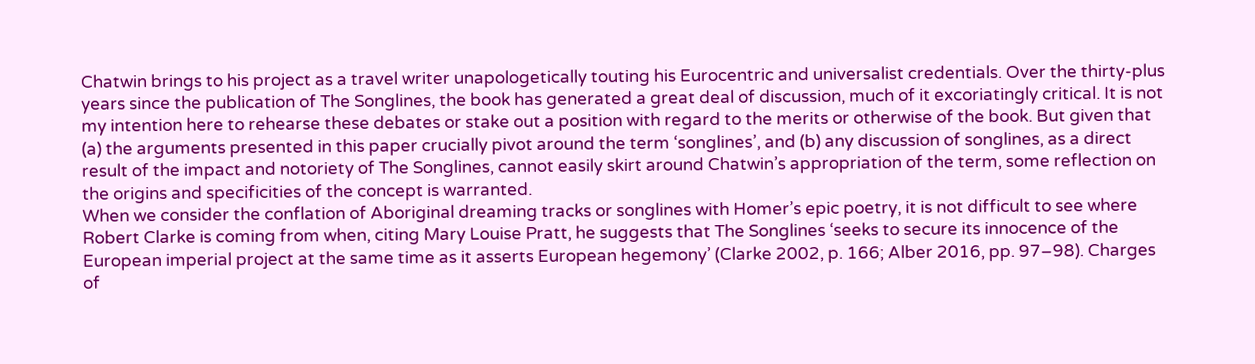Chatwin brings to his project as a travel writer unapologetically touting his Eurocentric and universalist credentials. Over the thirty-plus years since the publication of The Songlines, the book has generated a great deal of discussion, much of it excoriatingly critical. It is not my intention here to rehearse these debates or stake out a position with regard to the merits or otherwise of the book. But given that (a) the arguments presented in this paper crucially pivot around the term ‘songlines’, and (b) any discussion of songlines, as a direct result of the impact and notoriety of The Songlines, cannot easily skirt around Chatwin’s appropriation of the term, some reflection on the origins and specificities of the concept is warranted.
When we consider the conflation of Aboriginal dreaming tracks or songlines with Homer’s epic poetry, it is not difficult to see where Robert Clarke is coming from when, citing Mary Louise Pratt, he suggests that The Songlines ‘seeks to secure its innocence of the European imperial project at the same time as it asserts European hegemony’ (Clarke 2002, p. 166; Alber 2016, pp. 97–98). Charges of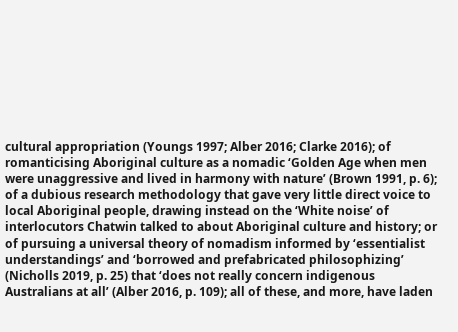cultural appropriation (Youngs 1997; Alber 2016; Clarke 2016); of romanticising Aboriginal culture as a nomadic ‘Golden Age when men were unaggressive and lived in harmony with nature’ (Brown 1991, p. 6); of a dubious research methodology that gave very little direct voice to local Aboriginal people, drawing instead on the ‘White noise’ of interlocutors Chatwin talked to about Aboriginal culture and history; or of pursuing a universal theory of nomadism informed by ‘essentialist understandings’ and ‘borrowed and prefabricated philosophizing’ (Nicholls 2019, p. 25) that ‘does not really concern indigenous Australians at all’ (Alber 2016, p. 109); all of these, and more, have laden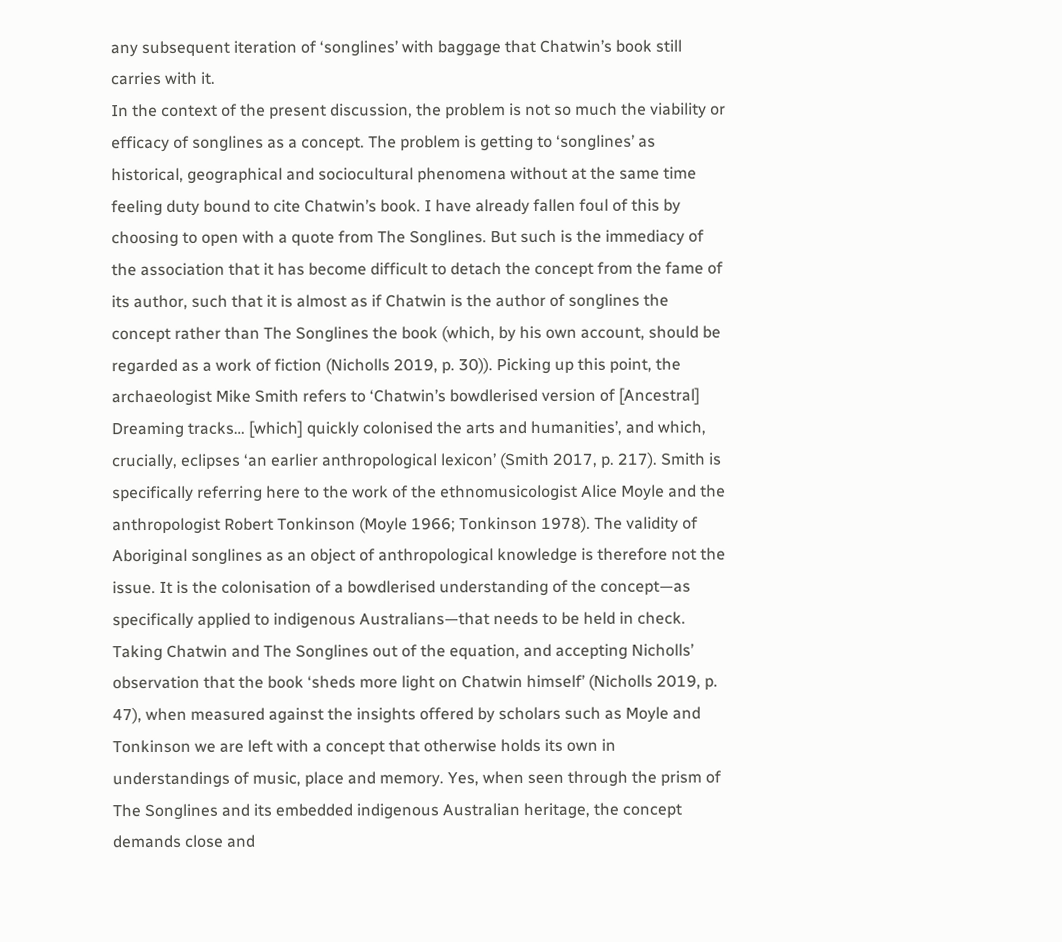any subsequent iteration of ‘songlines’ with baggage that Chatwin’s book still carries with it.
In the context of the present discussion, the problem is not so much the viability or efficacy of songlines as a concept. The problem is getting to ‘songlines’ as historical, geographical and sociocultural phenomena without at the same time feeling duty bound to cite Chatwin’s book. I have already fallen foul of this by choosing to open with a quote from The Songlines. But such is the immediacy of the association that it has become difficult to detach the concept from the fame of its author, such that it is almost as if Chatwin is the author of songlines the concept rather than The Songlines the book (which, by his own account, should be regarded as a work of fiction (Nicholls 2019, p. 30)). Picking up this point, the archaeologist Mike Smith refers to ‘Chatwin’s bowdlerised version of [Ancestral] Dreaming tracks… [which] quickly colonised the arts and humanities’, and which, crucially, eclipses ‘an earlier anthropological lexicon’ (Smith 2017, p. 217). Smith is specifically referring here to the work of the ethnomusicologist Alice Moyle and the anthropologist Robert Tonkinson (Moyle 1966; Tonkinson 1978). The validity of Aboriginal songlines as an object of anthropological knowledge is therefore not the issue. It is the colonisation of a bowdlerised understanding of the concept—as specifically applied to indigenous Australians—that needs to be held in check. Taking Chatwin and The Songlines out of the equation, and accepting Nicholls’ observation that the book ‘sheds more light on Chatwin himself’ (Nicholls 2019, p. 47), when measured against the insights offered by scholars such as Moyle and Tonkinson we are left with a concept that otherwise holds its own in understandings of music, place and memory. Yes, when seen through the prism of The Songlines and its embedded indigenous Australian heritage, the concept demands close and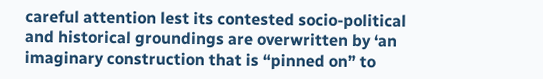careful attention lest its contested socio-political and historical groundings are overwritten by ‘an imaginary construction that is “pinned on” to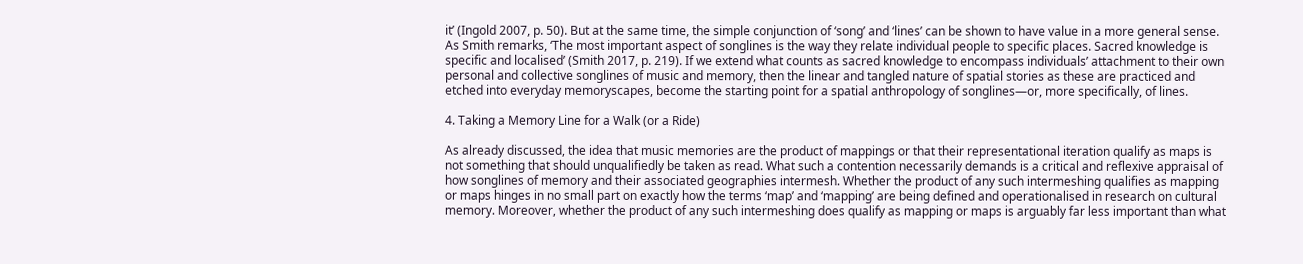it’ (Ingold 2007, p. 50). But at the same time, the simple conjunction of ‘song’ and ‘lines’ can be shown to have value in a more general sense. As Smith remarks, ‘The most important aspect of songlines is the way they relate individual people to specific places. Sacred knowledge is specific and localised’ (Smith 2017, p. 219). If we extend what counts as sacred knowledge to encompass individuals’ attachment to their own personal and collective songlines of music and memory, then the linear and tangled nature of spatial stories as these are practiced and etched into everyday memoryscapes, become the starting point for a spatial anthropology of songlines—or, more specifically, of lines.

4. Taking a Memory Line for a Walk (or a Ride)

As already discussed, the idea that music memories are the product of mappings or that their representational iteration qualify as maps is not something that should unqualifiedly be taken as read. What such a contention necessarily demands is a critical and reflexive appraisal of how songlines of memory and their associated geographies intermesh. Whether the product of any such intermeshing qualifies as mapping or maps hinges in no small part on exactly how the terms ‘map’ and ‘mapping’ are being defined and operationalised in research on cultural memory. Moreover, whether the product of any such intermeshing does qualify as mapping or maps is arguably far less important than what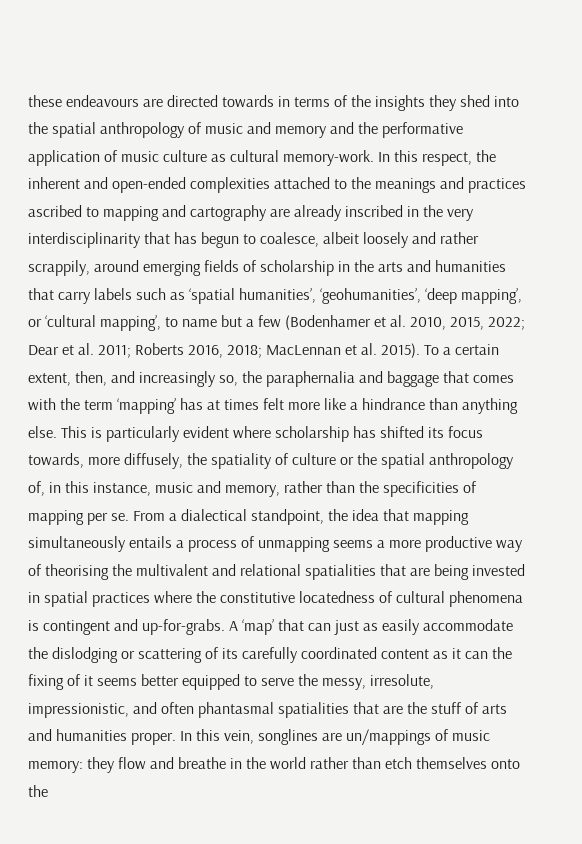these endeavours are directed towards in terms of the insights they shed into the spatial anthropology of music and memory and the performative application of music culture as cultural memory-work. In this respect, the inherent and open-ended complexities attached to the meanings and practices ascribed to mapping and cartography are already inscribed in the very interdisciplinarity that has begun to coalesce, albeit loosely and rather scrappily, around emerging fields of scholarship in the arts and humanities that carry labels such as ‘spatial humanities’, ‘geohumanities’, ‘deep mapping’, or ‘cultural mapping’, to name but a few (Bodenhamer et al. 2010, 2015, 2022; Dear et al. 2011; Roberts 2016, 2018; MacLennan et al. 2015). To a certain extent, then, and increasingly so, the paraphernalia and baggage that comes with the term ‘mapping’ has at times felt more like a hindrance than anything else. This is particularly evident where scholarship has shifted its focus towards, more diffusely, the spatiality of culture or the spatial anthropology of, in this instance, music and memory, rather than the specificities of mapping per se. From a dialectical standpoint, the idea that mapping simultaneously entails a process of unmapping seems a more productive way of theorising the multivalent and relational spatialities that are being invested in spatial practices where the constitutive locatedness of cultural phenomena is contingent and up-for-grabs. A ‘map’ that can just as easily accommodate the dislodging or scattering of its carefully coordinated content as it can the fixing of it seems better equipped to serve the messy, irresolute, impressionistic, and often phantasmal spatialities that are the stuff of arts and humanities proper. In this vein, songlines are un/mappings of music memory: they flow and breathe in the world rather than etch themselves onto the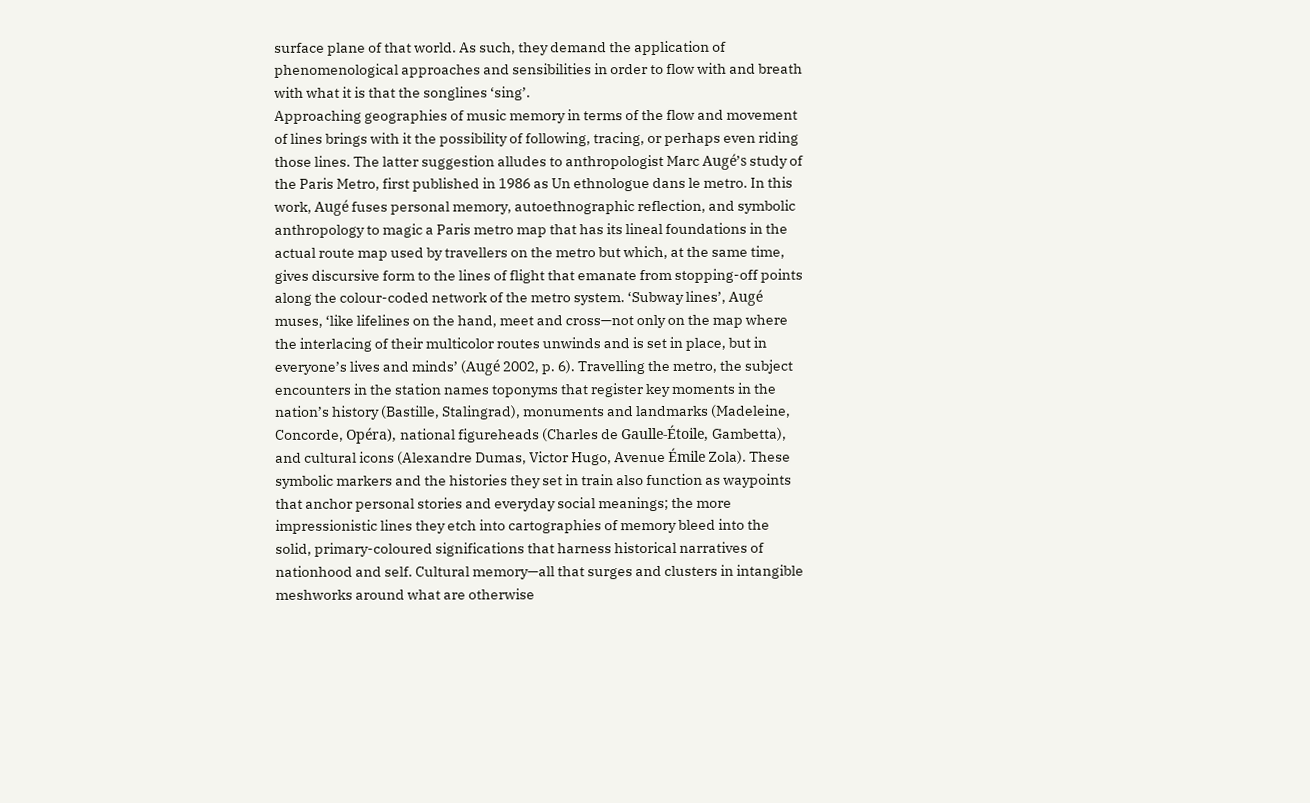surface plane of that world. As such, they demand the application of phenomenological approaches and sensibilities in order to flow with and breath with what it is that the songlines ‘sing’.
Approaching geographies of music memory in terms of the flow and movement of lines brings with it the possibility of following, tracing, or perhaps even riding those lines. The latter suggestion alludes to anthropologist Marc Augé’s study of the Paris Metro, first published in 1986 as Un ethnologue dans le metro. In this work, Augé fuses personal memory, autoethnographic reflection, and symbolic anthropology to magic a Paris metro map that has its lineal foundations in the actual route map used by travellers on the metro but which, at the same time, gives discursive form to the lines of flight that emanate from stopping-off points along the colour-coded network of the metro system. ‘Subway lines’, Augé muses, ‘like lifelines on the hand, meet and cross—not only on the map where the interlacing of their multicolor routes unwinds and is set in place, but in everyone’s lives and minds’ (Augé 2002, p. 6). Travelling the metro, the subject encounters in the station names toponyms that register key moments in the nation’s history (Bastille, Stalingrad), monuments and landmarks (Madeleine, Concorde, Opéra), national figureheads (Charles de Gaulle-Étoile, Gambetta), and cultural icons (Alexandre Dumas, Victor Hugo, Avenue Émile Zola). These symbolic markers and the histories they set in train also function as waypoints that anchor personal stories and everyday social meanings; the more impressionistic lines they etch into cartographies of memory bleed into the solid, primary-coloured significations that harness historical narratives of nationhood and self. Cultural memory—all that surges and clusters in intangible meshworks around what are otherwise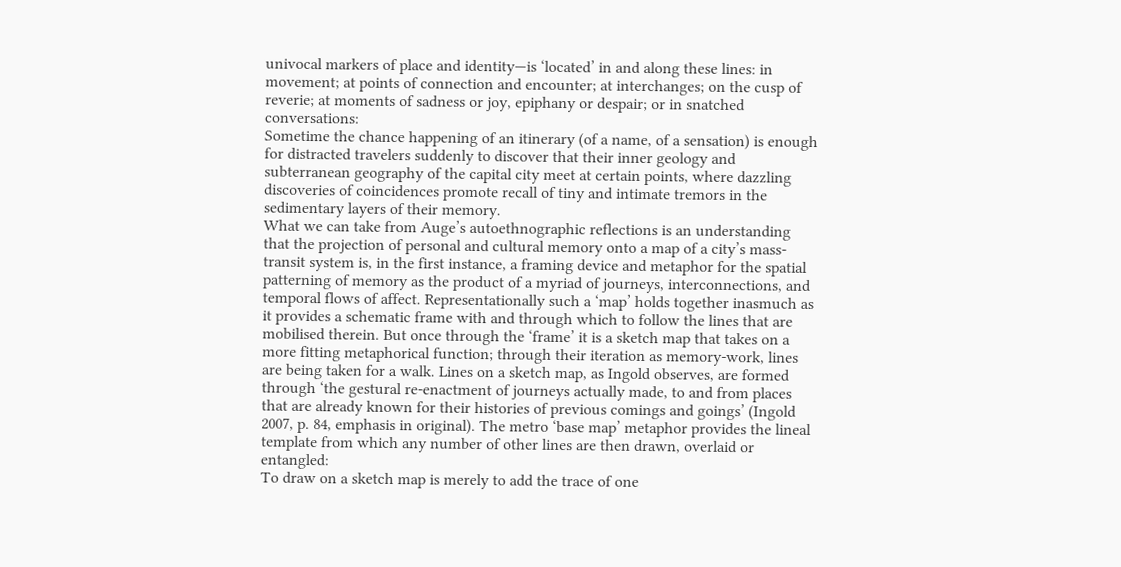univocal markers of place and identity—is ‘located’ in and along these lines: in movement; at points of connection and encounter; at interchanges; on the cusp of reverie; at moments of sadness or joy, epiphany or despair; or in snatched conversations:
Sometime the chance happening of an itinerary (of a name, of a sensation) is enough for distracted travelers suddenly to discover that their inner geology and subterranean geography of the capital city meet at certain points, where dazzling discoveries of coincidences promote recall of tiny and intimate tremors in the sedimentary layers of their memory.
What we can take from Auge’s autoethnographic reflections is an understanding that the projection of personal and cultural memory onto a map of a city’s mass-transit system is, in the first instance, a framing device and metaphor for the spatial patterning of memory as the product of a myriad of journeys, interconnections, and temporal flows of affect. Representationally such a ‘map’ holds together inasmuch as it provides a schematic frame with and through which to follow the lines that are mobilised therein. But once through the ‘frame’ it is a sketch map that takes on a more fitting metaphorical function; through their iteration as memory-work, lines are being taken for a walk. Lines on a sketch map, as Ingold observes, are formed through ‘the gestural re-enactment of journeys actually made, to and from places that are already known for their histories of previous comings and goings’ (Ingold 2007, p. 84, emphasis in original). The metro ‘base map’ metaphor provides the lineal template from which any number of other lines are then drawn, overlaid or entangled:
To draw on a sketch map is merely to add the trace of one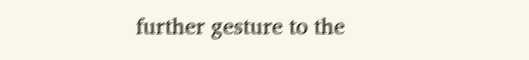further gesture to the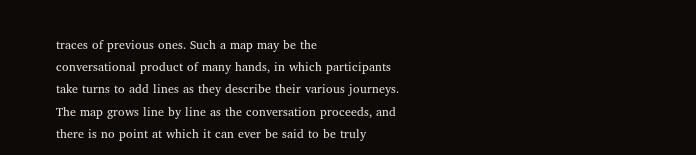traces of previous ones. Such a map may be the conversational product of many hands, in which participants take turns to add lines as they describe their various journeys. The map grows line by line as the conversation proceeds, and there is no point at which it can ever be said to be truly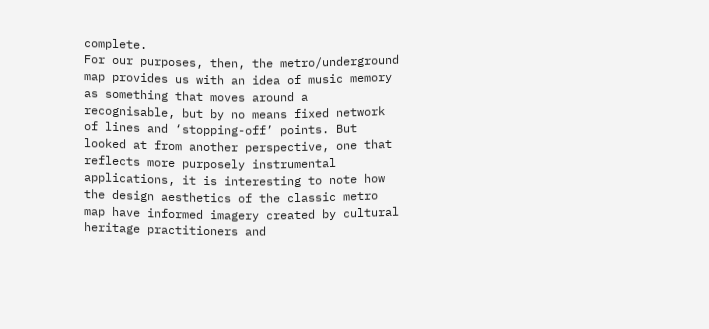complete.
For our purposes, then, the metro/underground map provides us with an idea of music memory as something that moves around a recognisable, but by no means fixed network of lines and ‘stopping-off’ points. But looked at from another perspective, one that reflects more purposely instrumental applications, it is interesting to note how the design aesthetics of the classic metro map have informed imagery created by cultural heritage practitioners and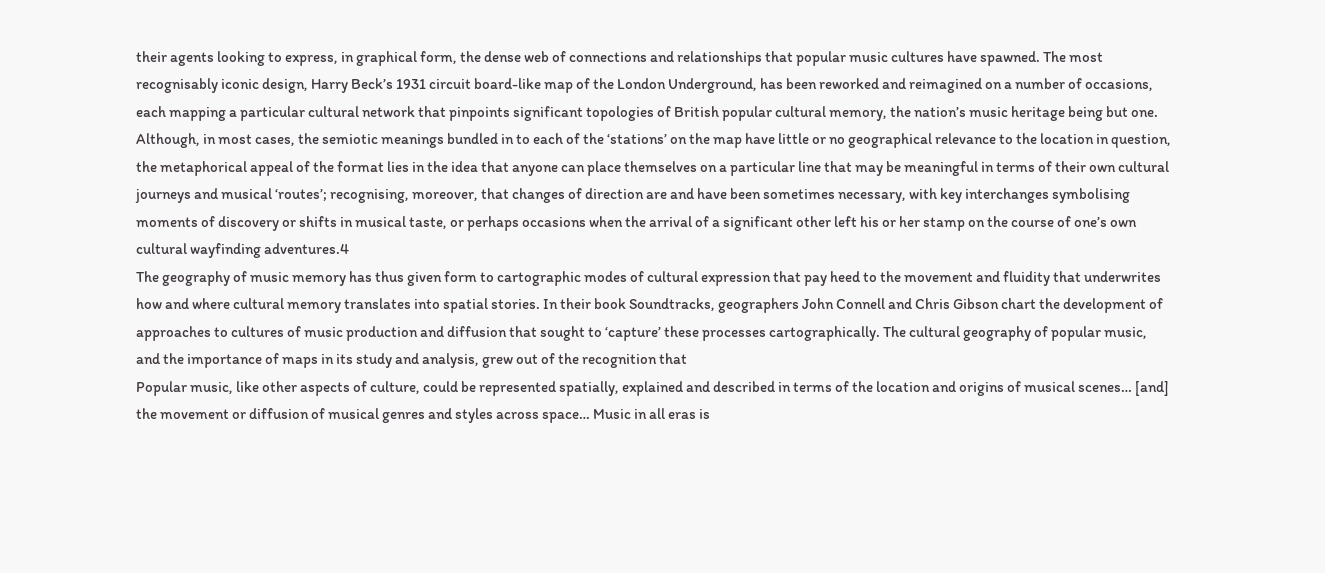their agents looking to express, in graphical form, the dense web of connections and relationships that popular music cultures have spawned. The most recognisably iconic design, Harry Beck’s 1931 circuit board-like map of the London Underground, has been reworked and reimagined on a number of occasions, each mapping a particular cultural network that pinpoints significant topologies of British popular cultural memory, the nation’s music heritage being but one. Although, in most cases, the semiotic meanings bundled in to each of the ‘stations’ on the map have little or no geographical relevance to the location in question, the metaphorical appeal of the format lies in the idea that anyone can place themselves on a particular line that may be meaningful in terms of their own cultural journeys and musical ‘routes’; recognising, moreover, that changes of direction are and have been sometimes necessary, with key interchanges symbolising moments of discovery or shifts in musical taste, or perhaps occasions when the arrival of a significant other left his or her stamp on the course of one’s own cultural wayfinding adventures.4
The geography of music memory has thus given form to cartographic modes of cultural expression that pay heed to the movement and fluidity that underwrites how and where cultural memory translates into spatial stories. In their book Soundtracks, geographers John Connell and Chris Gibson chart the development of approaches to cultures of music production and diffusion that sought to ‘capture’ these processes cartographically. The cultural geography of popular music, and the importance of maps in its study and analysis, grew out of the recognition that
Popular music, like other aspects of culture, could be represented spatially, explained and described in terms of the location and origins of musical scenes… [and] the movement or diffusion of musical genres and styles across space… Music in all eras is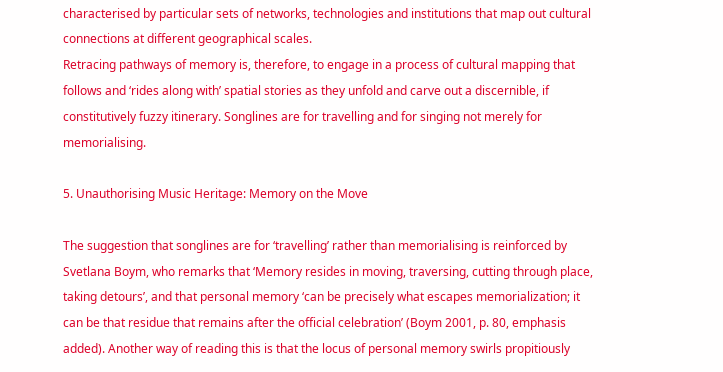characterised by particular sets of networks, technologies and institutions that map out cultural connections at different geographical scales.
Retracing pathways of memory is, therefore, to engage in a process of cultural mapping that follows and ‘rides along with’ spatial stories as they unfold and carve out a discernible, if constitutively fuzzy itinerary. Songlines are for travelling and for singing not merely for memorialising.

5. Unauthorising Music Heritage: Memory on the Move

The suggestion that songlines are for ‘travelling’ rather than memorialising is reinforced by Svetlana Boym, who remarks that ‘Memory resides in moving, traversing, cutting through place, taking detours’, and that personal memory ‘can be precisely what escapes memorialization; it can be that residue that remains after the official celebration’ (Boym 2001, p. 80, emphasis added). Another way of reading this is that the locus of personal memory swirls propitiously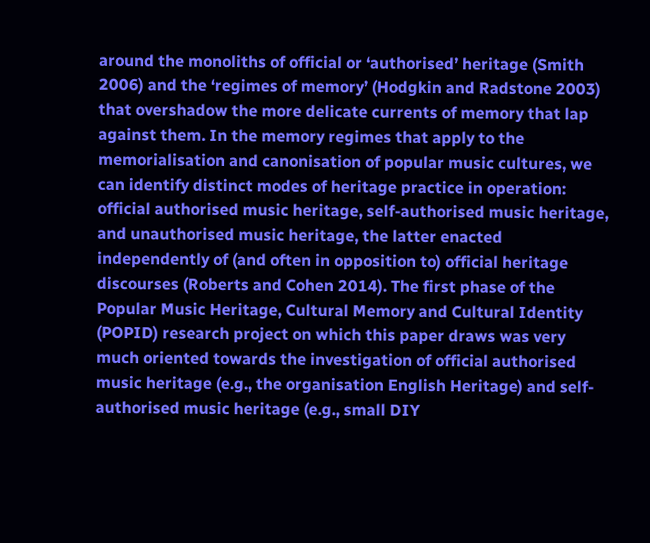around the monoliths of official or ‘authorised’ heritage (Smith 2006) and the ‘regimes of memory’ (Hodgkin and Radstone 2003) that overshadow the more delicate currents of memory that lap against them. In the memory regimes that apply to the memorialisation and canonisation of popular music cultures, we can identify distinct modes of heritage practice in operation: official authorised music heritage, self-authorised music heritage, and unauthorised music heritage, the latter enacted independently of (and often in opposition to) official heritage discourses (Roberts and Cohen 2014). The first phase of the Popular Music Heritage, Cultural Memory and Cultural Identity (POPID) research project on which this paper draws was very much oriented towards the investigation of official authorised music heritage (e.g., the organisation English Heritage) and self-authorised music heritage (e.g., small DIY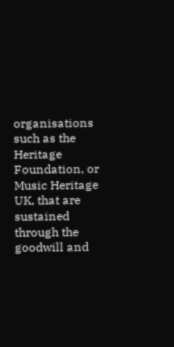organisations such as the Heritage Foundation, or Music Heritage UK, that are sustained through the goodwill and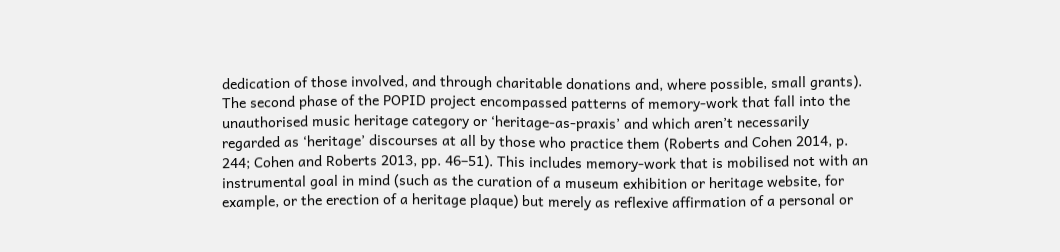dedication of those involved, and through charitable donations and, where possible, small grants). The second phase of the POPID project encompassed patterns of memory-work that fall into the unauthorised music heritage category or ‘heritage-as-praxis’ and which aren’t necessarily regarded as ‘heritage’ discourses at all by those who practice them (Roberts and Cohen 2014, p. 244; Cohen and Roberts 2013, pp. 46–51). This includes memory-work that is mobilised not with an instrumental goal in mind (such as the curation of a museum exhibition or heritage website, for example, or the erection of a heritage plaque) but merely as reflexive affirmation of a personal or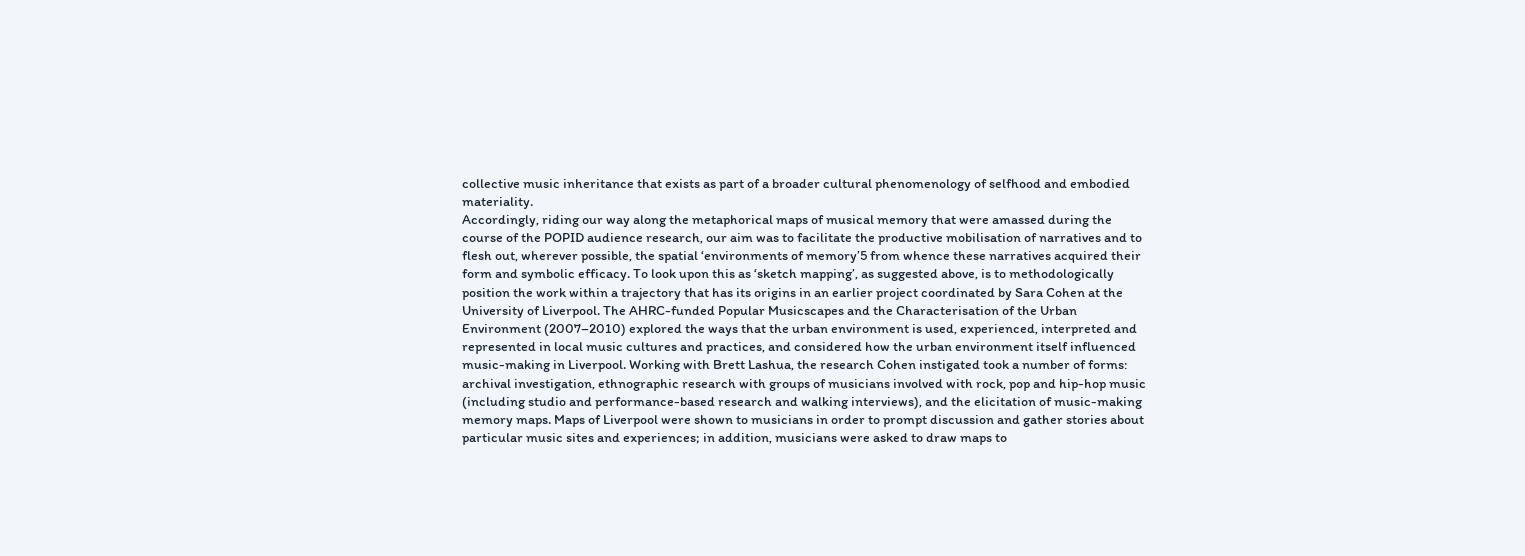collective music inheritance that exists as part of a broader cultural phenomenology of selfhood and embodied materiality.
Accordingly, riding our way along the metaphorical maps of musical memory that were amassed during the course of the POPID audience research, our aim was to facilitate the productive mobilisation of narratives and to flesh out, wherever possible, the spatial ‘environments of memory’5 from whence these narratives acquired their form and symbolic efficacy. To look upon this as ‘sketch mapping’, as suggested above, is to methodologically position the work within a trajectory that has its origins in an earlier project coordinated by Sara Cohen at the University of Liverpool. The AHRC-funded Popular Musicscapes and the Characterisation of the Urban Environment (2007–2010) explored the ways that the urban environment is used, experienced, interpreted and represented in local music cultures and practices, and considered how the urban environment itself influenced music-making in Liverpool. Working with Brett Lashua, the research Cohen instigated took a number of forms: archival investigation, ethnographic research with groups of musicians involved with rock, pop and hip-hop music (including studio and performance-based research and walking interviews), and the elicitation of music-making memory maps. Maps of Liverpool were shown to musicians in order to prompt discussion and gather stories about particular music sites and experiences; in addition, musicians were asked to draw maps to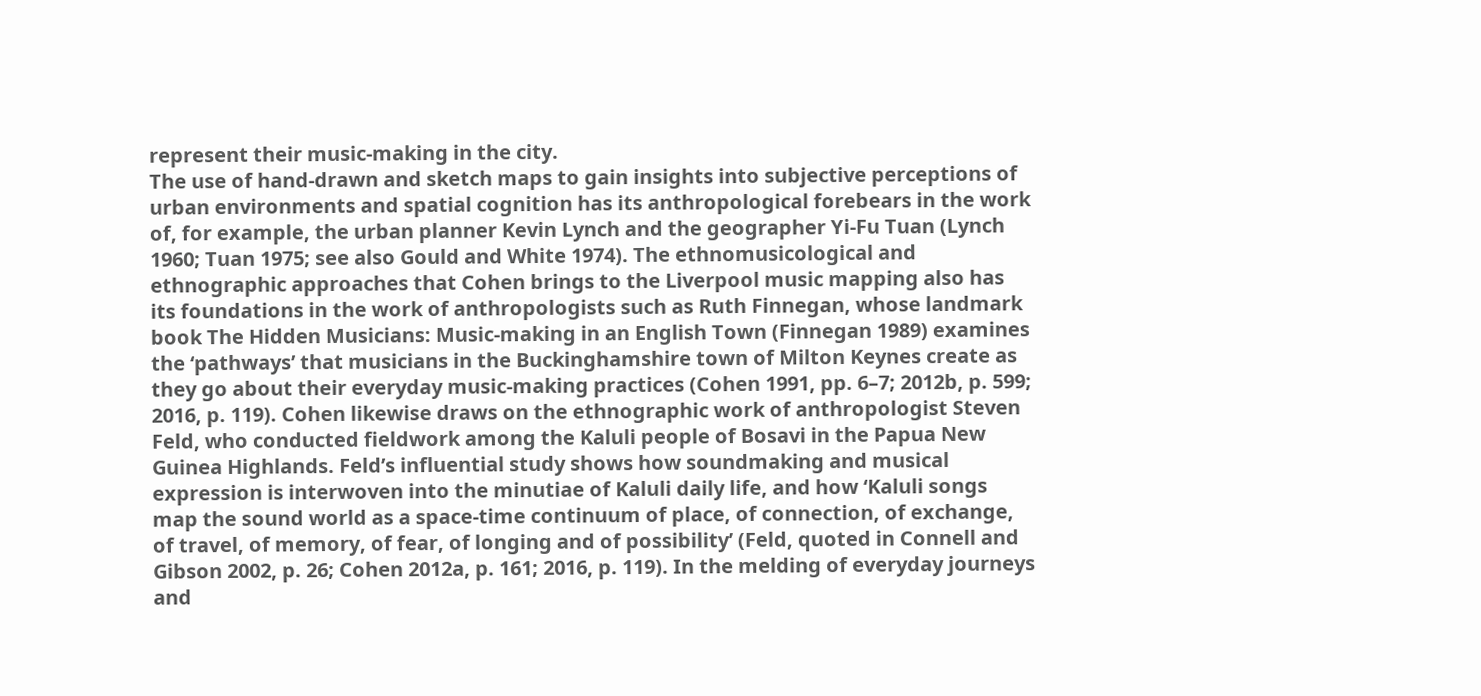represent their music-making in the city.
The use of hand-drawn and sketch maps to gain insights into subjective perceptions of urban environments and spatial cognition has its anthropological forebears in the work of, for example, the urban planner Kevin Lynch and the geographer Yi-Fu Tuan (Lynch 1960; Tuan 1975; see also Gould and White 1974). The ethnomusicological and ethnographic approaches that Cohen brings to the Liverpool music mapping also has its foundations in the work of anthropologists such as Ruth Finnegan, whose landmark book The Hidden Musicians: Music-making in an English Town (Finnegan 1989) examines the ‘pathways’ that musicians in the Buckinghamshire town of Milton Keynes create as they go about their everyday music-making practices (Cohen 1991, pp. 6–7; 2012b, p. 599; 2016, p. 119). Cohen likewise draws on the ethnographic work of anthropologist Steven Feld, who conducted fieldwork among the Kaluli people of Bosavi in the Papua New Guinea Highlands. Feld’s influential study shows how soundmaking and musical expression is interwoven into the minutiae of Kaluli daily life, and how ‘Kaluli songs map the sound world as a space-time continuum of place, of connection, of exchange, of travel, of memory, of fear, of longing and of possibility’ (Feld, quoted in Connell and Gibson 2002, p. 26; Cohen 2012a, p. 161; 2016, p. 119). In the melding of everyday journeys and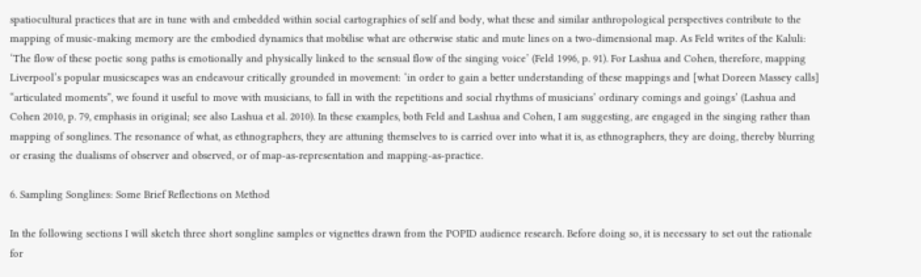spatiocultural practices that are in tune with and embedded within social cartographies of self and body, what these and similar anthropological perspectives contribute to the mapping of music-making memory are the embodied dynamics that mobilise what are otherwise static and mute lines on a two-dimensional map. As Feld writes of the Kaluli: ‘The flow of these poetic song paths is emotionally and physically linked to the sensual flow of the singing voice’ (Feld 1996, p. 91). For Lashua and Cohen, therefore, mapping Liverpool’s popular musicscapes was an endeavour critically grounded in movement: ‘in order to gain a better understanding of these mappings and [what Doreen Massey calls] “articulated moments”, we found it useful to move with musicians, to fall in with the repetitions and social rhythms of musicians’ ordinary comings and goings’ (Lashua and Cohen 2010, p. 79, emphasis in original; see also Lashua et al. 2010). In these examples, both Feld and Lashua and Cohen, I am suggesting, are engaged in the singing rather than mapping of songlines. The resonance of what, as ethnographers, they are attuning themselves to is carried over into what it is, as ethnographers, they are doing, thereby blurring or erasing the dualisms of observer and observed, or of map-as-representation and mapping-as-practice.

6. Sampling Songlines: Some Brief Reflections on Method

In the following sections I will sketch three short songline samples or vignettes drawn from the POPID audience research. Before doing so, it is necessary to set out the rationale for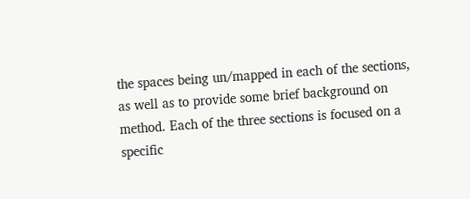the spaces being un/mapped in each of the sections, as well as to provide some brief background on method. Each of the three sections is focused on a specific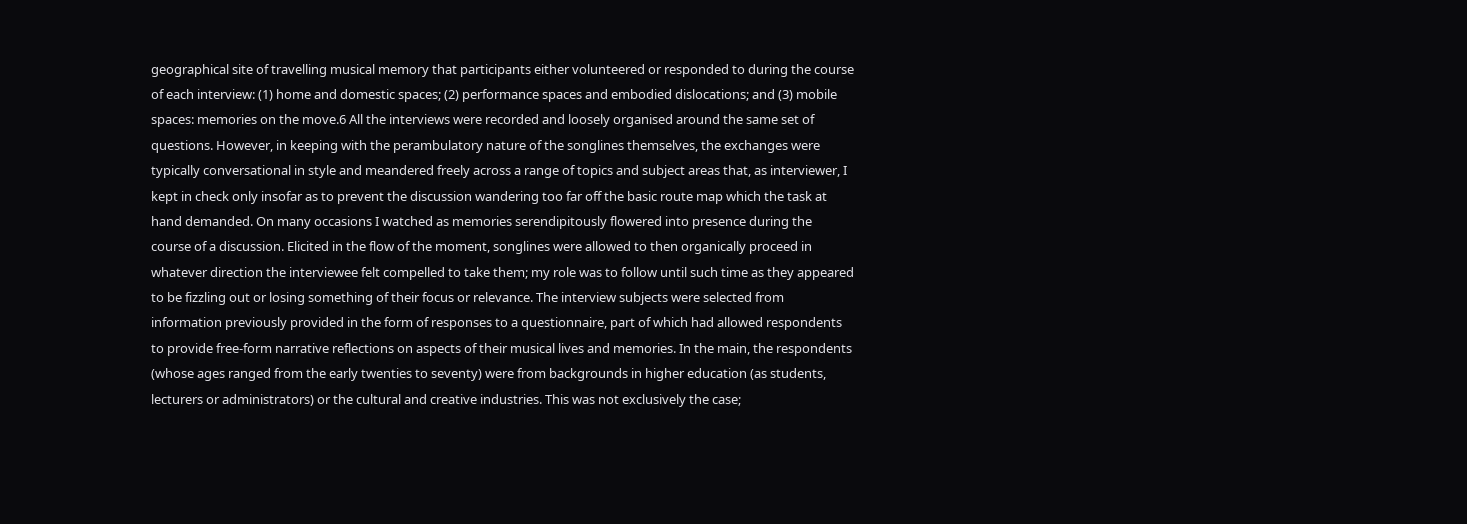geographical site of travelling musical memory that participants either volunteered or responded to during the course of each interview: (1) home and domestic spaces; (2) performance spaces and embodied dislocations; and (3) mobile spaces: memories on the move.6 All the interviews were recorded and loosely organised around the same set of questions. However, in keeping with the perambulatory nature of the songlines themselves, the exchanges were typically conversational in style and meandered freely across a range of topics and subject areas that, as interviewer, I kept in check only insofar as to prevent the discussion wandering too far off the basic route map which the task at hand demanded. On many occasions I watched as memories serendipitously flowered into presence during the course of a discussion. Elicited in the flow of the moment, songlines were allowed to then organically proceed in whatever direction the interviewee felt compelled to take them; my role was to follow until such time as they appeared to be fizzling out or losing something of their focus or relevance. The interview subjects were selected from information previously provided in the form of responses to a questionnaire, part of which had allowed respondents to provide free-form narrative reflections on aspects of their musical lives and memories. In the main, the respondents (whose ages ranged from the early twenties to seventy) were from backgrounds in higher education (as students, lecturers or administrators) or the cultural and creative industries. This was not exclusively the case;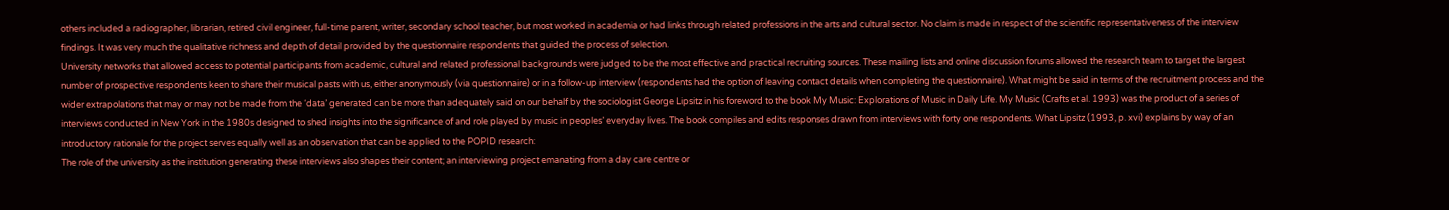others included a radiographer, librarian, retired civil engineer, full-time parent, writer, secondary school teacher, but most worked in academia or had links through related professions in the arts and cultural sector. No claim is made in respect of the scientific representativeness of the interview findings. It was very much the qualitative richness and depth of detail provided by the questionnaire respondents that guided the process of selection.
University networks that allowed access to potential participants from academic, cultural and related professional backgrounds were judged to be the most effective and practical recruiting sources. These mailing lists and online discussion forums allowed the research team to target the largest number of prospective respondents keen to share their musical pasts with us, either anonymously (via questionnaire) or in a follow-up interview (respondents had the option of leaving contact details when completing the questionnaire). What might be said in terms of the recruitment process and the wider extrapolations that may or may not be made from the ‘data’ generated can be more than adequately said on our behalf by the sociologist George Lipsitz in his foreword to the book My Music: Explorations of Music in Daily Life. My Music (Crafts et al. 1993) was the product of a series of interviews conducted in New York in the 1980s designed to shed insights into the significance of and role played by music in peoples’ everyday lives. The book compiles and edits responses drawn from interviews with forty one respondents. What Lipsitz (1993, p. xvi) explains by way of an introductory rationale for the project serves equally well as an observation that can be applied to the POPID research:
The role of the university as the institution generating these interviews also shapes their content; an interviewing project emanating from a day care centre or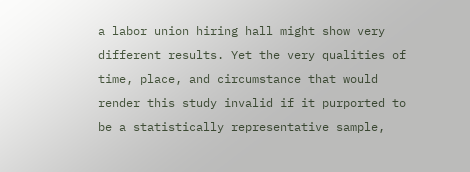a labor union hiring hall might show very different results. Yet the very qualities of time, place, and circumstance that would render this study invalid if it purported to be a statistically representative sample,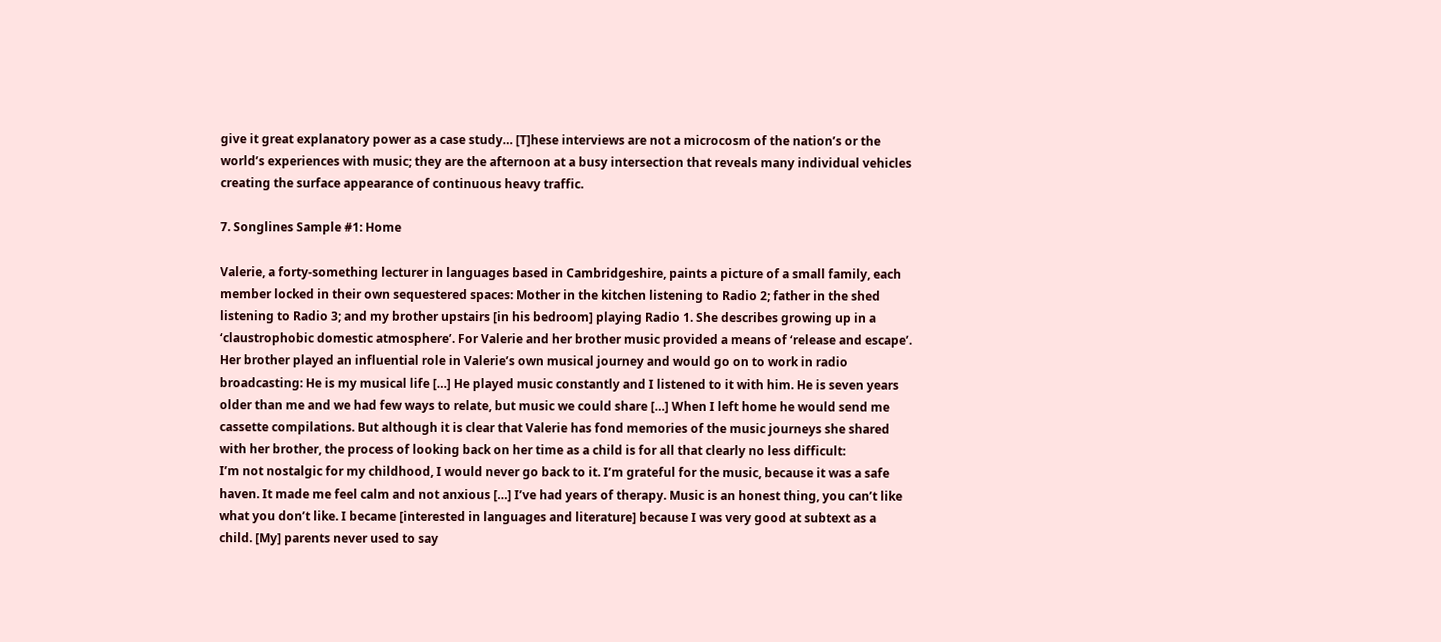give it great explanatory power as a case study… [T]hese interviews are not a microcosm of the nation’s or the world’s experiences with music; they are the afternoon at a busy intersection that reveals many individual vehicles creating the surface appearance of continuous heavy traffic.

7. Songlines Sample #1: Home

Valerie, a forty-something lecturer in languages based in Cambridgeshire, paints a picture of a small family, each member locked in their own sequestered spaces: Mother in the kitchen listening to Radio 2; father in the shed listening to Radio 3; and my brother upstairs [in his bedroom] playing Radio 1. She describes growing up in a ‘claustrophobic domestic atmosphere’. For Valerie and her brother music provided a means of ‘release and escape’. Her brother played an influential role in Valerie’s own musical journey and would go on to work in radio broadcasting: He is my musical life […] He played music constantly and I listened to it with him. He is seven years older than me and we had few ways to relate, but music we could share […] When I left home he would send me cassette compilations. But although it is clear that Valerie has fond memories of the music journeys she shared with her brother, the process of looking back on her time as a child is for all that clearly no less difficult:
I’m not nostalgic for my childhood, I would never go back to it. I’m grateful for the music, because it was a safe haven. It made me feel calm and not anxious […] I’ve had years of therapy. Music is an honest thing, you can’t like what you don’t like. I became [interested in languages and literature] because I was very good at subtext as a child. [My] parents never used to say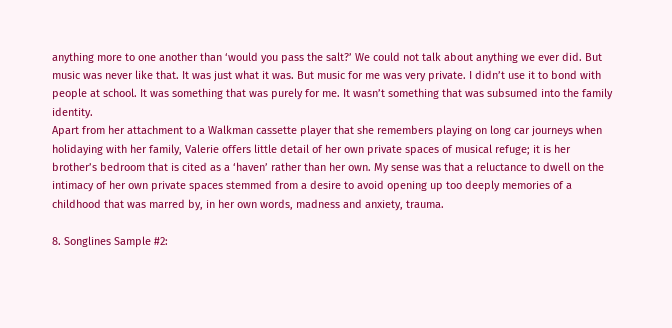anything more to one another than ‘would you pass the salt?’ We could not talk about anything we ever did. But music was never like that. It was just what it was. But music for me was very private. I didn’t use it to bond with people at school. It was something that was purely for me. It wasn’t something that was subsumed into the family identity.
Apart from her attachment to a Walkman cassette player that she remembers playing on long car journeys when holidaying with her family, Valerie offers little detail of her own private spaces of musical refuge; it is her brother’s bedroom that is cited as a ‘haven’ rather than her own. My sense was that a reluctance to dwell on the intimacy of her own private spaces stemmed from a desire to avoid opening up too deeply memories of a childhood that was marred by, in her own words, madness and anxiety, trauma.

8. Songlines Sample #2: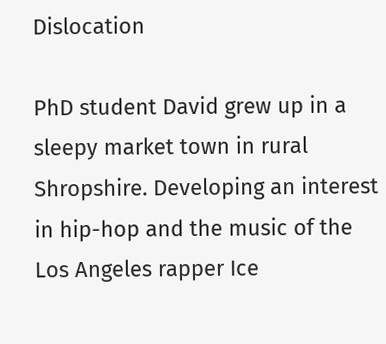Dislocation

PhD student David grew up in a sleepy market town in rural Shropshire. Developing an interest in hip-hop and the music of the Los Angeles rapper Ice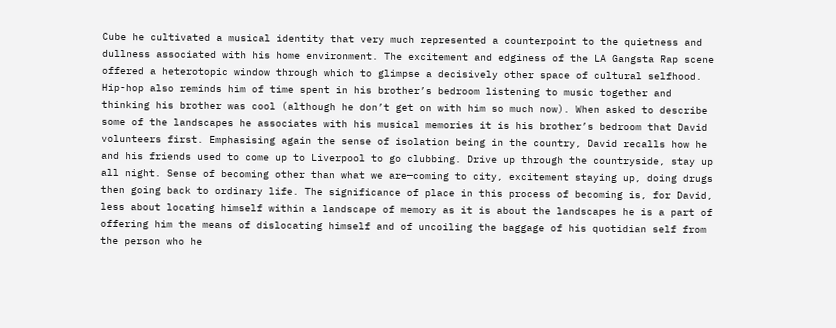Cube he cultivated a musical identity that very much represented a counterpoint to the quietness and dullness associated with his home environment. The excitement and edginess of the LA Gangsta Rap scene offered a heterotopic window through which to glimpse a decisively other space of cultural selfhood. Hip-hop also reminds him of time spent in his brother’s bedroom listening to music together and thinking his brother was cool (although he don’t get on with him so much now). When asked to describe some of the landscapes he associates with his musical memories it is his brother’s bedroom that David volunteers first. Emphasising again the sense of isolation being in the country, David recalls how he and his friends used to come up to Liverpool to go clubbing. Drive up through the countryside, stay up all night. Sense of becoming other than what we are—coming to city, excitement staying up, doing drugs then going back to ordinary life. The significance of place in this process of becoming is, for David, less about locating himself within a landscape of memory as it is about the landscapes he is a part of offering him the means of dislocating himself and of uncoiling the baggage of his quotidian self from the person who he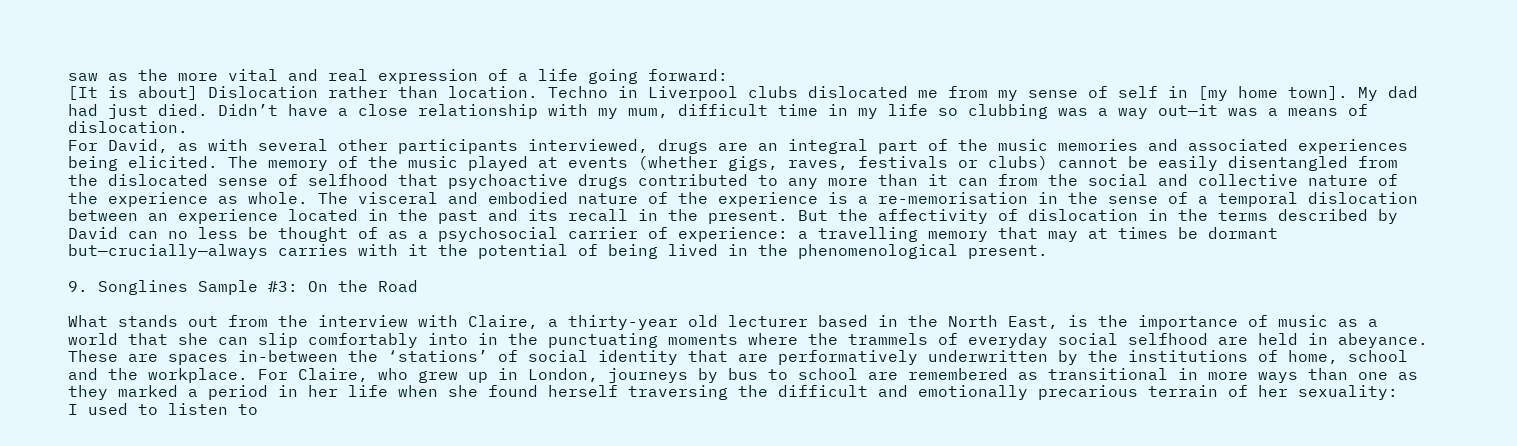saw as the more vital and real expression of a life going forward:
[It is about] Dislocation rather than location. Techno in Liverpool clubs dislocated me from my sense of self in [my home town]. My dad had just died. Didn’t have a close relationship with my mum, difficult time in my life so clubbing was a way out—it was a means of dislocation.
For David, as with several other participants interviewed, drugs are an integral part of the music memories and associated experiences being elicited. The memory of the music played at events (whether gigs, raves, festivals or clubs) cannot be easily disentangled from the dislocated sense of selfhood that psychoactive drugs contributed to any more than it can from the social and collective nature of the experience as whole. The visceral and embodied nature of the experience is a re-memorisation in the sense of a temporal dislocation between an experience located in the past and its recall in the present. But the affectivity of dislocation in the terms described by David can no less be thought of as a psychosocial carrier of experience: a travelling memory that may at times be dormant but—crucially—always carries with it the potential of being lived in the phenomenological present.

9. Songlines Sample #3: On the Road

What stands out from the interview with Claire, a thirty-year old lecturer based in the North East, is the importance of music as a world that she can slip comfortably into in the punctuating moments where the trammels of everyday social selfhood are held in abeyance. These are spaces in-between the ‘stations’ of social identity that are performatively underwritten by the institutions of home, school and the workplace. For Claire, who grew up in London, journeys by bus to school are remembered as transitional in more ways than one as they marked a period in her life when she found herself traversing the difficult and emotionally precarious terrain of her sexuality:
I used to listen to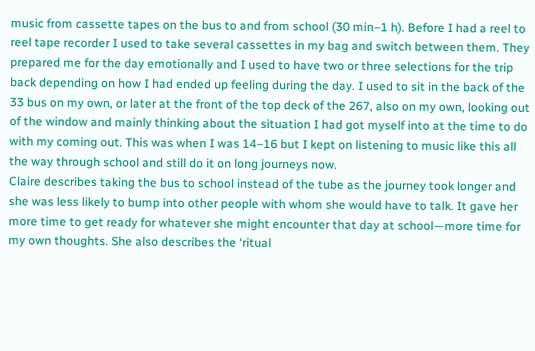music from cassette tapes on the bus to and from school (30 min–1 h). Before I had a reel to reel tape recorder I used to take several cassettes in my bag and switch between them. They prepared me for the day emotionally and I used to have two or three selections for the trip back depending on how I had ended up feeling during the day. I used to sit in the back of the 33 bus on my own, or later at the front of the top deck of the 267, also on my own, looking out of the window and mainly thinking about the situation I had got myself into at the time to do with my coming out. This was when I was 14–16 but I kept on listening to music like this all the way through school and still do it on long journeys now.
Claire describes taking the bus to school instead of the tube as the journey took longer and she was less likely to bump into other people with whom she would have to talk. It gave her more time to get ready for whatever she might encounter that day at school—more time for my own thoughts. She also describes the ‘ritual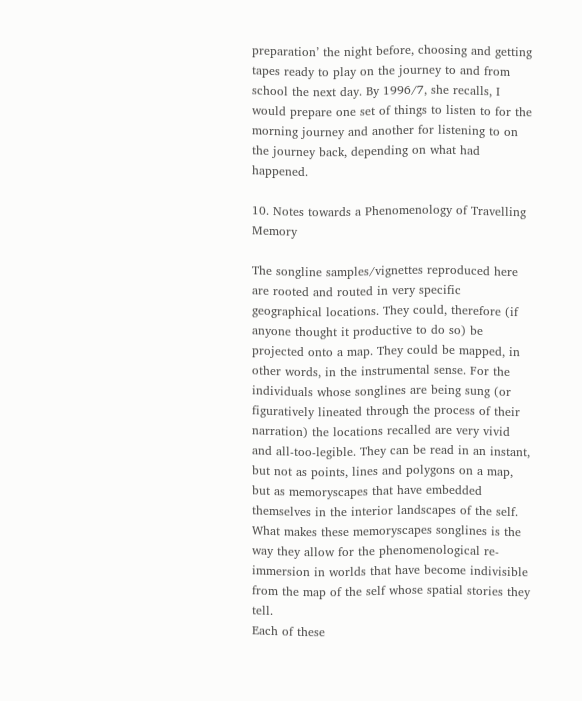preparation’ the night before, choosing and getting tapes ready to play on the journey to and from school the next day. By 1996/7, she recalls, I would prepare one set of things to listen to for the morning journey and another for listening to on the journey back, depending on what had happened.

10. Notes towards a Phenomenology of Travelling Memory

The songline samples/vignettes reproduced here are rooted and routed in very specific geographical locations. They could, therefore (if anyone thought it productive to do so) be projected onto a map. They could be mapped, in other words, in the instrumental sense. For the individuals whose songlines are being sung (or figuratively lineated through the process of their narration) the locations recalled are very vivid and all-too-legible. They can be read in an instant, but not as points, lines and polygons on a map, but as memoryscapes that have embedded themselves in the interior landscapes of the self. What makes these memoryscapes songlines is the way they allow for the phenomenological re-immersion in worlds that have become indivisible from the map of the self whose spatial stories they tell.
Each of these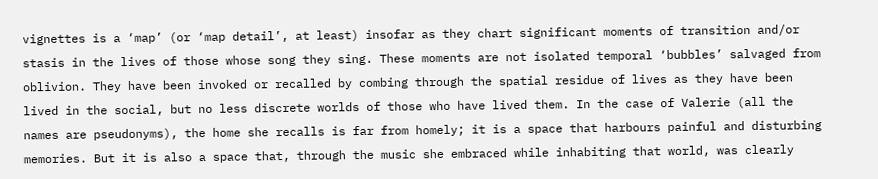vignettes is a ‘map’ (or ‘map detail’, at least) insofar as they chart significant moments of transition and/or stasis in the lives of those whose song they sing. These moments are not isolated temporal ‘bubbles’ salvaged from oblivion. They have been invoked or recalled by combing through the spatial residue of lives as they have been lived in the social, but no less discrete worlds of those who have lived them. In the case of Valerie (all the names are pseudonyms), the home she recalls is far from homely; it is a space that harbours painful and disturbing memories. But it is also a space that, through the music she embraced while inhabiting that world, was clearly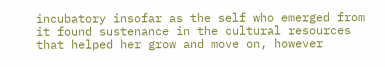incubatory insofar as the self who emerged from it found sustenance in the cultural resources that helped her grow and move on, however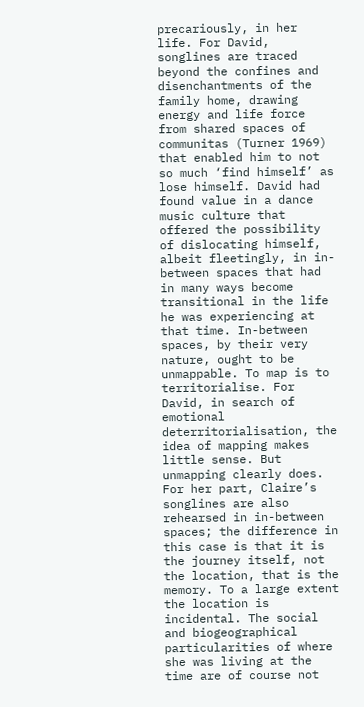precariously, in her life. For David, songlines are traced beyond the confines and disenchantments of the family home, drawing energy and life force from shared spaces of communitas (Turner 1969) that enabled him to not so much ‘find himself’ as lose himself. David had found value in a dance music culture that offered the possibility of dislocating himself, albeit fleetingly, in in-between spaces that had in many ways become transitional in the life he was experiencing at that time. In-between spaces, by their very nature, ought to be unmappable. To map is to territorialise. For David, in search of emotional deterritorialisation, the idea of mapping makes little sense. But unmapping clearly does. For her part, Claire’s songlines are also rehearsed in in-between spaces; the difference in this case is that it is the journey itself, not the location, that is the memory. To a large extent the location is incidental. The social and biogeographical particularities of where she was living at the time are of course not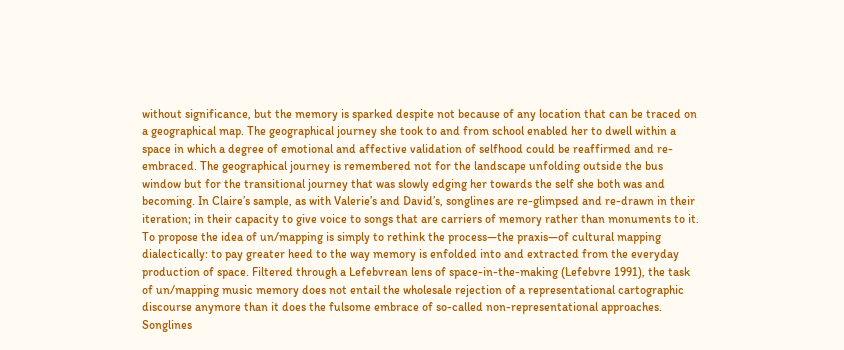without significance, but the memory is sparked despite not because of any location that can be traced on a geographical map. The geographical journey she took to and from school enabled her to dwell within a space in which a degree of emotional and affective validation of selfhood could be reaffirmed and re-embraced. The geographical journey is remembered not for the landscape unfolding outside the bus window but for the transitional journey that was slowly edging her towards the self she both was and becoming. In Claire’s sample, as with Valerie’s and David’s, songlines are re-glimpsed and re-drawn in their iteration; in their capacity to give voice to songs that are carriers of memory rather than monuments to it.
To propose the idea of un/mapping is simply to rethink the process—the praxis—of cultural mapping dialectically: to pay greater heed to the way memory is enfolded into and extracted from the everyday production of space. Filtered through a Lefebvrean lens of space-in-the-making (Lefebvre 1991), the task of un/mapping music memory does not entail the wholesale rejection of a representational cartographic discourse anymore than it does the fulsome embrace of so-called non-representational approaches. Songlines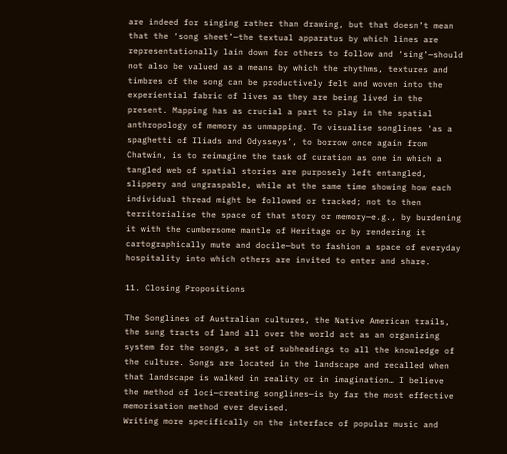are indeed for singing rather than drawing, but that doesn’t mean that the ‘song sheet’—the textual apparatus by which lines are representationally lain down for others to follow and ‘sing’—should not also be valued as a means by which the rhythms, textures and timbres of the song can be productively felt and woven into the experiential fabric of lives as they are being lived in the present. Mapping has as crucial a part to play in the spatial anthropology of memory as unmapping. To visualise songlines ‘as a spaghetti of Iliads and Odysseys’, to borrow once again from Chatwin, is to reimagine the task of curation as one in which a tangled web of spatial stories are purposely left entangled, slippery and ungraspable, while at the same time showing how each individual thread might be followed or tracked; not to then territorialise the space of that story or memory—e.g., by burdening it with the cumbersome mantle of Heritage or by rendering it cartographically mute and docile—but to fashion a space of everyday hospitality into which others are invited to enter and share.

11. Closing Propositions

The Songlines of Australian cultures, the Native American trails, the sung tracts of land all over the world act as an organizing system for the songs, a set of subheadings to all the knowledge of the culture. Songs are located in the landscape and recalled when that landscape is walked in reality or in imagination… I believe the method of loci—creating songlines—is by far the most effective memorisation method ever devised.
Writing more specifically on the interface of popular music and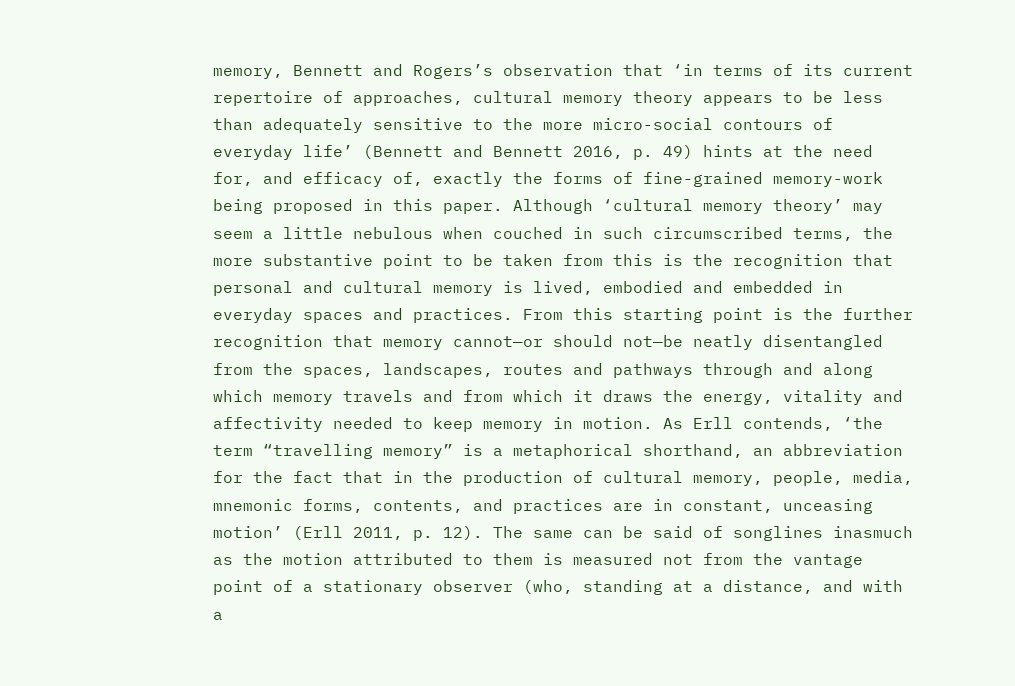memory, Bennett and Rogers’s observation that ‘in terms of its current repertoire of approaches, cultural memory theory appears to be less than adequately sensitive to the more micro-social contours of everyday life’ (Bennett and Bennett 2016, p. 49) hints at the need for, and efficacy of, exactly the forms of fine-grained memory-work being proposed in this paper. Although ‘cultural memory theory’ may seem a little nebulous when couched in such circumscribed terms, the more substantive point to be taken from this is the recognition that personal and cultural memory is lived, embodied and embedded in everyday spaces and practices. From this starting point is the further recognition that memory cannot—or should not—be neatly disentangled from the spaces, landscapes, routes and pathways through and along which memory travels and from which it draws the energy, vitality and affectivity needed to keep memory in motion. As Erll contends, ‘the term “travelling memory” is a metaphorical shorthand, an abbreviation for the fact that in the production of cultural memory, people, media, mnemonic forms, contents, and practices are in constant, unceasing motion’ (Erll 2011, p. 12). The same can be said of songlines inasmuch as the motion attributed to them is measured not from the vantage point of a stationary observer (who, standing at a distance, and with a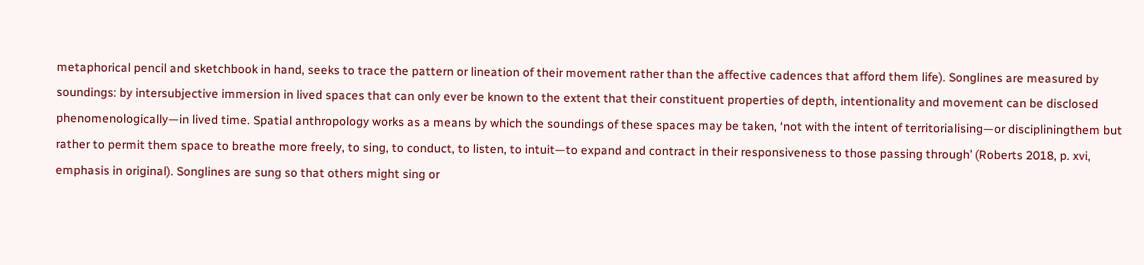metaphorical pencil and sketchbook in hand, seeks to trace the pattern or lineation of their movement rather than the affective cadences that afford them life). Songlines are measured by soundings: by intersubjective immersion in lived spaces that can only ever be known to the extent that their constituent properties of depth, intentionality and movement can be disclosed phenomenologically—in lived time. Spatial anthropology works as a means by which the soundings of these spaces may be taken, ‘not with the intent of territorialising—or discipliningthem but rather to permit them space to breathe more freely, to sing, to conduct, to listen, to intuit—to expand and contract in their responsiveness to those passing through’ (Roberts 2018, p. xvi, emphasis in original). Songlines are sung so that others might sing or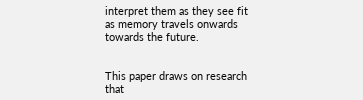interpret them as they see fit as memory travels onwards towards the future.


This paper draws on research that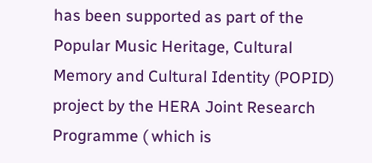has been supported as part of the Popular Music Heritage, Cultural Memory and Cultural Identity (POPID) project by the HERA Joint Research Programme ( which is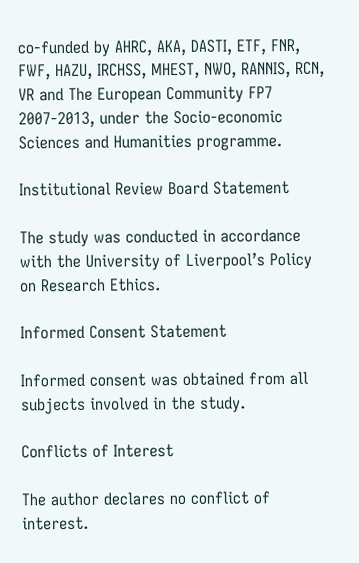co-funded by AHRC, AKA, DASTI, ETF, FNR, FWF, HAZU, IRCHSS, MHEST, NWO, RANNIS, RCN, VR and The European Community FP7 2007-2013, under the Socio-economic Sciences and Humanities programme.

Institutional Review Board Statement

The study was conducted in accordance with the University of Liverpool’s Policy on Research Ethics.

Informed Consent Statement

Informed consent was obtained from all subjects involved in the study.

Conflicts of Interest

The author declares no conflict of interest.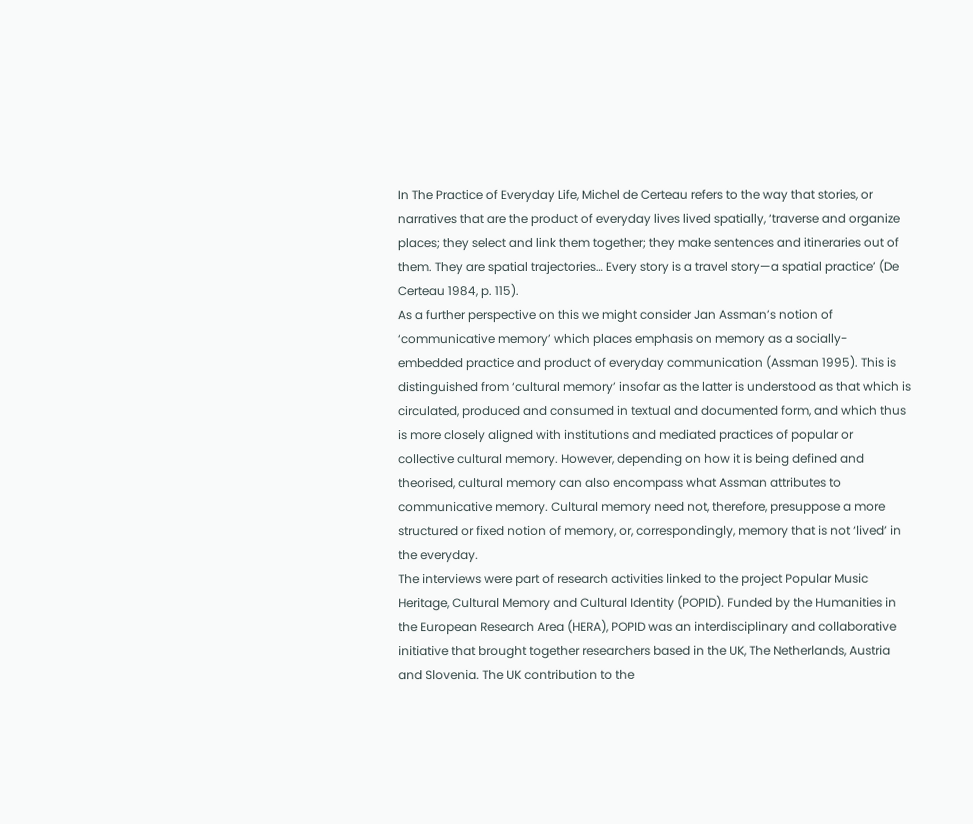In The Practice of Everyday Life, Michel de Certeau refers to the way that stories, or narratives that are the product of everyday lives lived spatially, ‘traverse and organize places; they select and link them together; they make sentences and itineraries out of them. They are spatial trajectories… Every story is a travel story—a spatial practice’ (De Certeau 1984, p. 115).
As a further perspective on this we might consider Jan Assman’s notion of ‘communicative memory’ which places emphasis on memory as a socially-embedded practice and product of everyday communication (Assman 1995). This is distinguished from ‘cultural memory’ insofar as the latter is understood as that which is circulated, produced and consumed in textual and documented form, and which thus is more closely aligned with institutions and mediated practices of popular or collective cultural memory. However, depending on how it is being defined and theorised, cultural memory can also encompass what Assman attributes to communicative memory. Cultural memory need not, therefore, presuppose a more structured or fixed notion of memory, or, correspondingly, memory that is not ‘lived’ in the everyday.
The interviews were part of research activities linked to the project Popular Music Heritage, Cultural Memory and Cultural Identity (POPID). Funded by the Humanities in the European Research Area (HERA), POPID was an interdisciplinary and collaborative initiative that brought together researchers based in the UK, The Netherlands, Austria and Slovenia. The UK contribution to the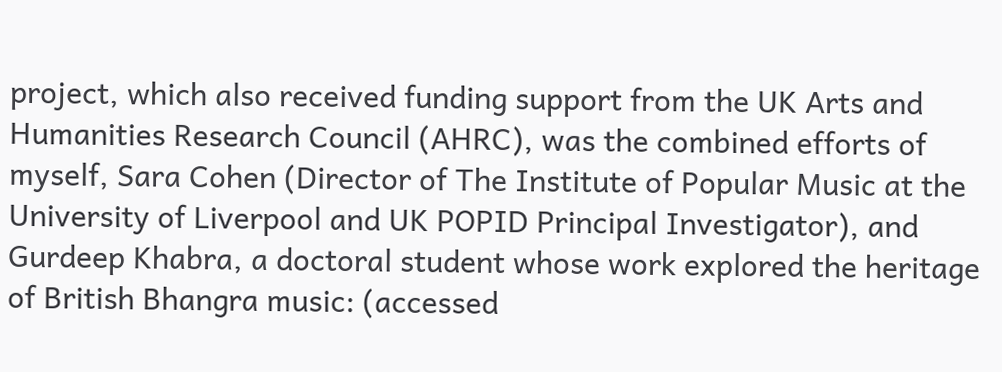project, which also received funding support from the UK Arts and Humanities Research Council (AHRC), was the combined efforts of myself, Sara Cohen (Director of The Institute of Popular Music at the University of Liverpool and UK POPID Principal Investigator), and Gurdeep Khabra, a doctoral student whose work explored the heritage of British Bhangra music: (accessed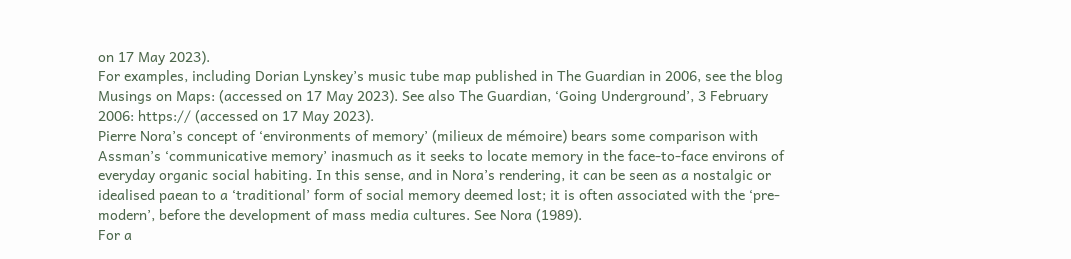on 17 May 2023).
For examples, including Dorian Lynskey’s music tube map published in The Guardian in 2006, see the blog Musings on Maps: (accessed on 17 May 2023). See also The Guardian, ‘Going Underground’, 3 February 2006: https:// (accessed on 17 May 2023).
Pierre Nora’s concept of ‘environments of memory’ (milieux de mémoire) bears some comparison with Assman’s ‘communicative memory’ inasmuch as it seeks to locate memory in the face-to-face environs of everyday organic social habiting. In this sense, and in Nora’s rendering, it can be seen as a nostalgic or idealised paean to a ‘traditional’ form of social memory deemed lost; it is often associated with the ‘pre-modern’, before the development of mass media cultures. See Nora (1989).
For a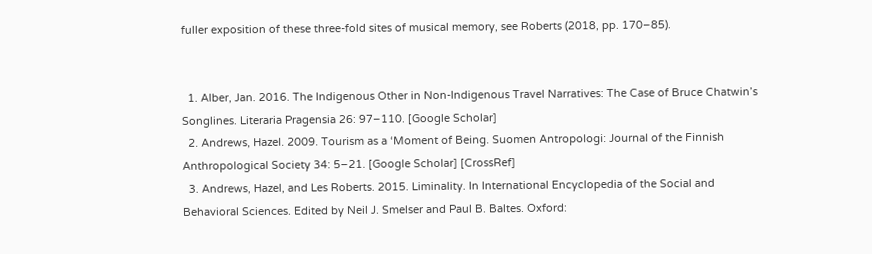fuller exposition of these three-fold sites of musical memory, see Roberts (2018, pp. 170–85).


  1. Alber, Jan. 2016. The Indigenous Other in Non-Indigenous Travel Narratives: The Case of Bruce Chatwin’s Songlines. Literaria Pragensia 26: 97–110. [Google Scholar]
  2. Andrews, Hazel. 2009. Tourism as a ‘Moment of Being. Suomen Antropologi: Journal of the Finnish Anthropological Society 34: 5–21. [Google Scholar] [CrossRef]
  3. Andrews, Hazel, and Les Roberts. 2015. Liminality. In International Encyclopedia of the Social and Behavioral Sciences. Edited by Neil J. Smelser and Paul B. Baltes. Oxford: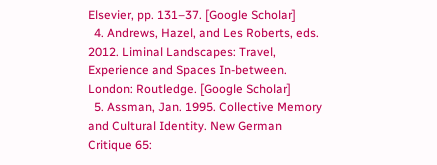Elsevier, pp. 131–37. [Google Scholar]
  4. Andrews, Hazel, and Les Roberts, eds. 2012. Liminal Landscapes: Travel, Experience and Spaces In-between. London: Routledge. [Google Scholar]
  5. Assman, Jan. 1995. Collective Memory and Cultural Identity. New German Critique 65: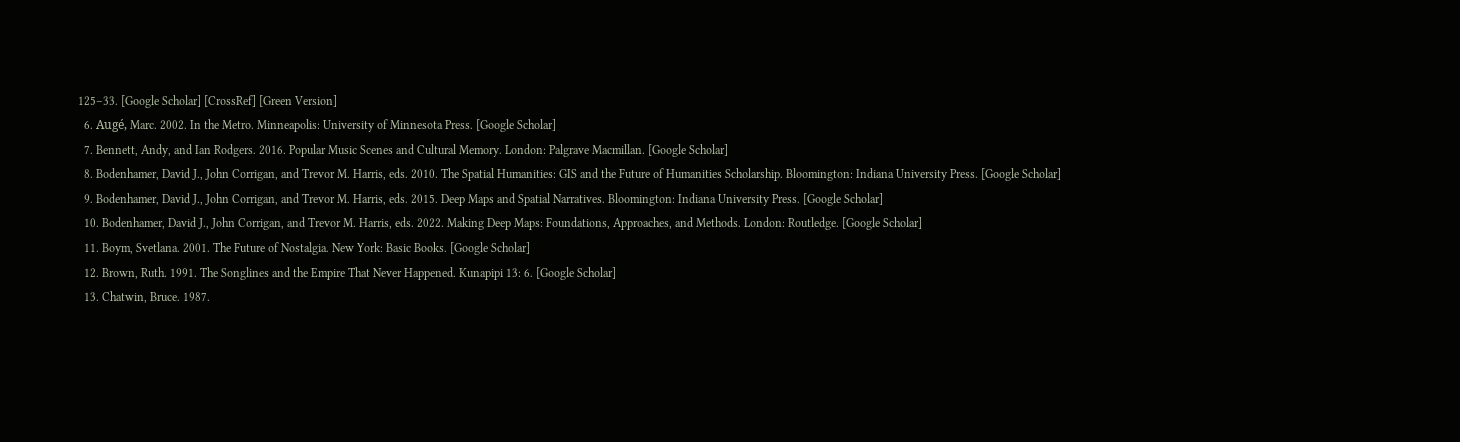125–33. [Google Scholar] [CrossRef] [Green Version]
  6. Augé, Marc. 2002. In the Metro. Minneapolis: University of Minnesota Press. [Google Scholar]
  7. Bennett, Andy, and Ian Rodgers. 2016. Popular Music Scenes and Cultural Memory. London: Palgrave Macmillan. [Google Scholar]
  8. Bodenhamer, David J., John Corrigan, and Trevor M. Harris, eds. 2010. The Spatial Humanities: GIS and the Future of Humanities Scholarship. Bloomington: Indiana University Press. [Google Scholar]
  9. Bodenhamer, David J., John Corrigan, and Trevor M. Harris, eds. 2015. Deep Maps and Spatial Narratives. Bloomington: Indiana University Press. [Google Scholar]
  10. Bodenhamer, David J., John Corrigan, and Trevor M. Harris, eds. 2022. Making Deep Maps: Foundations, Approaches, and Methods. London: Routledge. [Google Scholar]
  11. Boym, Svetlana. 2001. The Future of Nostalgia. New York: Basic Books. [Google Scholar]
  12. Brown, Ruth. 1991. The Songlines and the Empire That Never Happened. Kunapipi 13: 6. [Google Scholar]
  13. Chatwin, Bruce. 1987.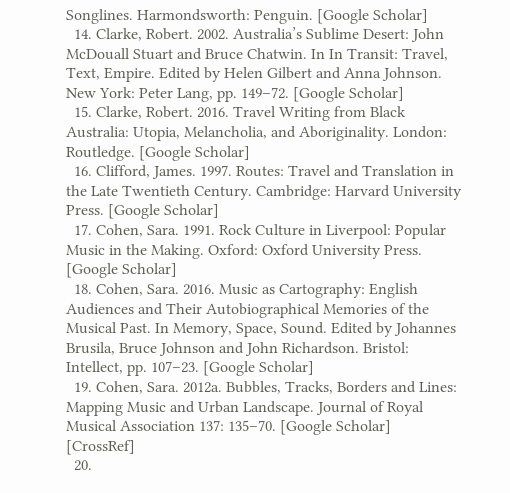Songlines. Harmondsworth: Penguin. [Google Scholar]
  14. Clarke, Robert. 2002. Australia’s Sublime Desert: John McDouall Stuart and Bruce Chatwin. In In Transit: Travel, Text, Empire. Edited by Helen Gilbert and Anna Johnson. New York: Peter Lang, pp. 149–72. [Google Scholar]
  15. Clarke, Robert. 2016. Travel Writing from Black Australia: Utopia, Melancholia, and Aboriginality. London: Routledge. [Google Scholar]
  16. Clifford, James. 1997. Routes: Travel and Translation in the Late Twentieth Century. Cambridge: Harvard University Press. [Google Scholar]
  17. Cohen, Sara. 1991. Rock Culture in Liverpool: Popular Music in the Making. Oxford: Oxford University Press. [Google Scholar]
  18. Cohen, Sara. 2016. Music as Cartography: English Audiences and Their Autobiographical Memories of the Musical Past. In Memory, Space, Sound. Edited by Johannes Brusila, Bruce Johnson and John Richardson. Bristol: Intellect, pp. 107–23. [Google Scholar]
  19. Cohen, Sara. 2012a. Bubbles, Tracks, Borders and Lines: Mapping Music and Urban Landscape. Journal of Royal Musical Association 137: 135–70. [Google Scholar] [CrossRef]
  20.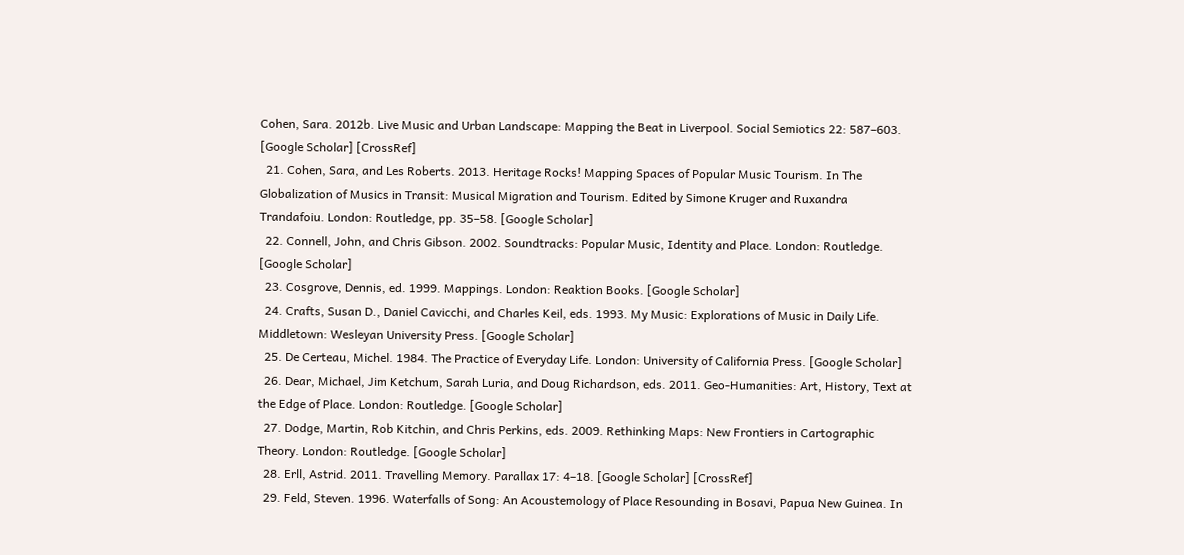Cohen, Sara. 2012b. Live Music and Urban Landscape: Mapping the Beat in Liverpool. Social Semiotics 22: 587–603. [Google Scholar] [CrossRef]
  21. Cohen, Sara, and Les Roberts. 2013. Heritage Rocks! Mapping Spaces of Popular Music Tourism. In The Globalization of Musics in Transit: Musical Migration and Tourism. Edited by Simone Kruger and Ruxandra Trandafoiu. London: Routledge, pp. 35–58. [Google Scholar]
  22. Connell, John, and Chris Gibson. 2002. Soundtracks: Popular Music, Identity and Place. London: Routledge. [Google Scholar]
  23. Cosgrove, Dennis, ed. 1999. Mappings. London: Reaktion Books. [Google Scholar]
  24. Crafts, Susan D., Daniel Cavicchi, and Charles Keil, eds. 1993. My Music: Explorations of Music in Daily Life. Middletown: Wesleyan University Press. [Google Scholar]
  25. De Certeau, Michel. 1984. The Practice of Everyday Life. London: University of California Press. [Google Scholar]
  26. Dear, Michael, Jim Ketchum, Sarah Luria, and Doug Richardson, eds. 2011. Geo-Humanities: Art, History, Text at the Edge of Place. London: Routledge. [Google Scholar]
  27. Dodge, Martin, Rob Kitchin, and Chris Perkins, eds. 2009. Rethinking Maps: New Frontiers in Cartographic Theory. London: Routledge. [Google Scholar]
  28. Erll, Astrid. 2011. Travelling Memory. Parallax 17: 4–18. [Google Scholar] [CrossRef]
  29. Feld, Steven. 1996. Waterfalls of Song: An Acoustemology of Place Resounding in Bosavi, Papua New Guinea. In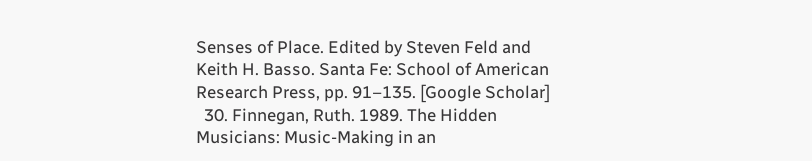Senses of Place. Edited by Steven Feld and Keith H. Basso. Santa Fe: School of American Research Press, pp. 91–135. [Google Scholar]
  30. Finnegan, Ruth. 1989. The Hidden Musicians: Music-Making in an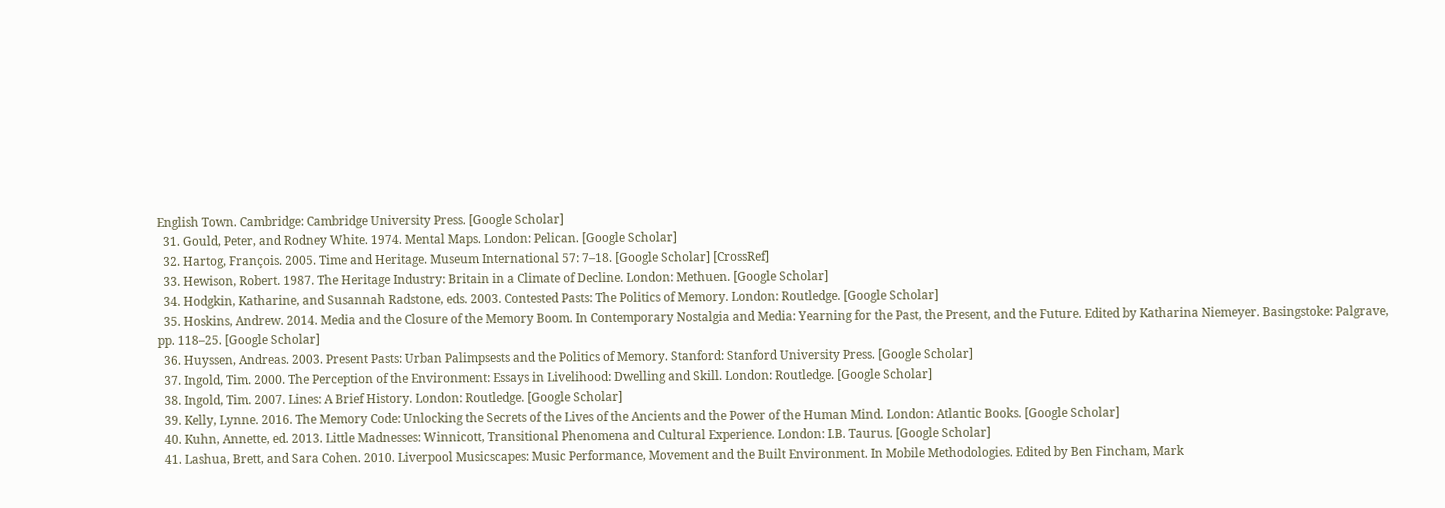English Town. Cambridge: Cambridge University Press. [Google Scholar]
  31. Gould, Peter, and Rodney White. 1974. Mental Maps. London: Pelican. [Google Scholar]
  32. Hartog, François. 2005. Time and Heritage. Museum International 57: 7–18. [Google Scholar] [CrossRef]
  33. Hewison, Robert. 1987. The Heritage Industry: Britain in a Climate of Decline. London: Methuen. [Google Scholar]
  34. Hodgkin, Katharine, and Susannah Radstone, eds. 2003. Contested Pasts: The Politics of Memory. London: Routledge. [Google Scholar]
  35. Hoskins, Andrew. 2014. Media and the Closure of the Memory Boom. In Contemporary Nostalgia and Media: Yearning for the Past, the Present, and the Future. Edited by Katharina Niemeyer. Basingstoke: Palgrave, pp. 118–25. [Google Scholar]
  36. Huyssen, Andreas. 2003. Present Pasts: Urban Palimpsests and the Politics of Memory. Stanford: Stanford University Press. [Google Scholar]
  37. Ingold, Tim. 2000. The Perception of the Environment: Essays in Livelihood: Dwelling and Skill. London: Routledge. [Google Scholar]
  38. Ingold, Tim. 2007. Lines: A Brief History. London: Routledge. [Google Scholar]
  39. Kelly, Lynne. 2016. The Memory Code: Unlocking the Secrets of the Lives of the Ancients and the Power of the Human Mind. London: Atlantic Books. [Google Scholar]
  40. Kuhn, Annette, ed. 2013. Little Madnesses: Winnicott, Transitional Phenomena and Cultural Experience. London: I.B. Taurus. [Google Scholar]
  41. Lashua, Brett, and Sara Cohen. 2010. Liverpool Musicscapes: Music Performance, Movement and the Built Environment. In Mobile Methodologies. Edited by Ben Fincham, Mark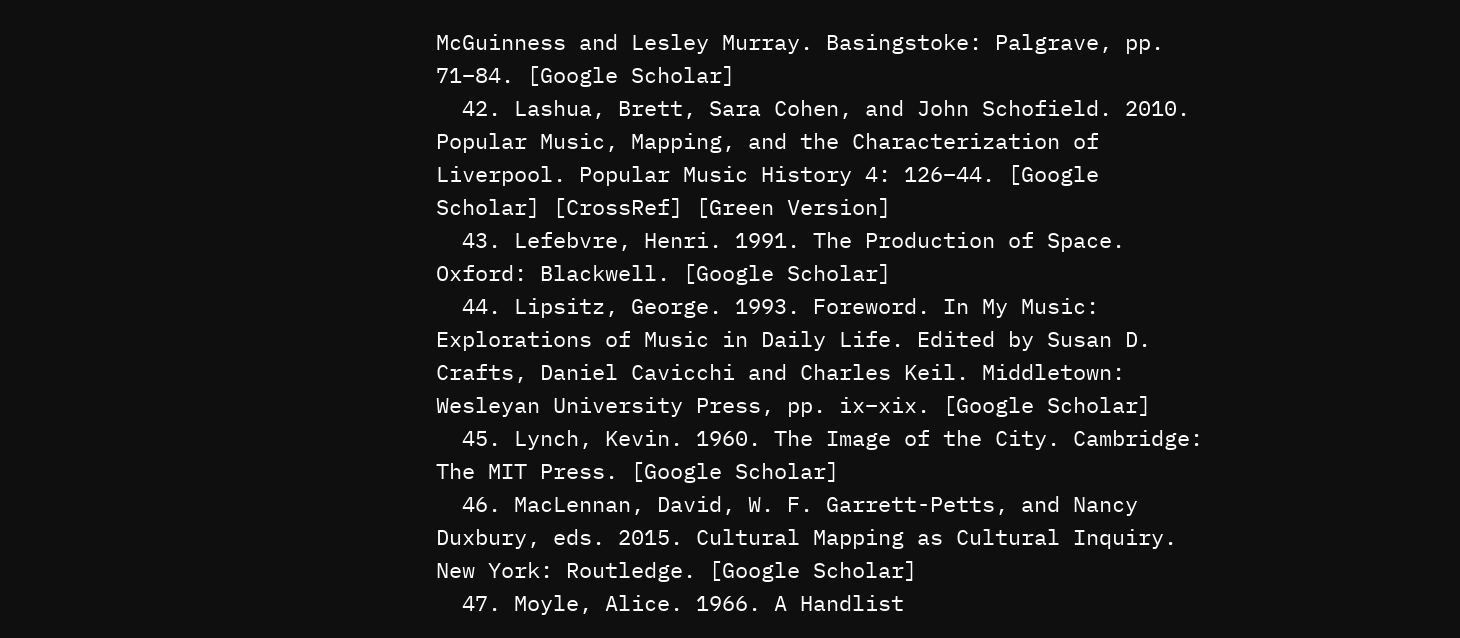McGuinness and Lesley Murray. Basingstoke: Palgrave, pp. 71–84. [Google Scholar]
  42. Lashua, Brett, Sara Cohen, and John Schofield. 2010. Popular Music, Mapping, and the Characterization of Liverpool. Popular Music History 4: 126–44. [Google Scholar] [CrossRef] [Green Version]
  43. Lefebvre, Henri. 1991. The Production of Space. Oxford: Blackwell. [Google Scholar]
  44. Lipsitz, George. 1993. Foreword. In My Music: Explorations of Music in Daily Life. Edited by Susan D. Crafts, Daniel Cavicchi and Charles Keil. Middletown: Wesleyan University Press, pp. ix–xix. [Google Scholar]
  45. Lynch, Kevin. 1960. The Image of the City. Cambridge: The MIT Press. [Google Scholar]
  46. MacLennan, David, W. F. Garrett-Petts, and Nancy Duxbury, eds. 2015. Cultural Mapping as Cultural Inquiry. New York: Routledge. [Google Scholar]
  47. Moyle, Alice. 1966. A Handlist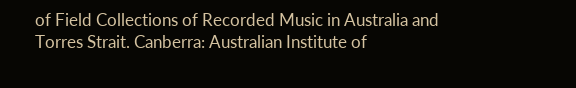of Field Collections of Recorded Music in Australia and Torres Strait. Canberra: Australian Institute of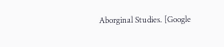Aborginal Studies. [Google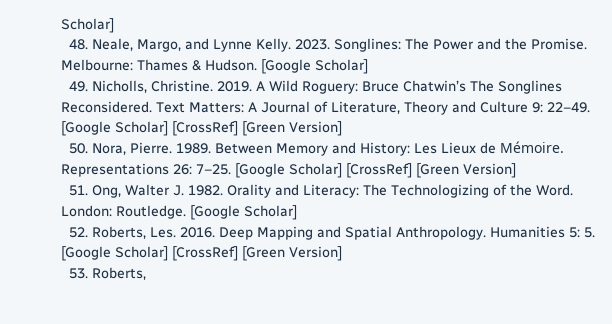Scholar]
  48. Neale, Margo, and Lynne Kelly. 2023. Songlines: The Power and the Promise. Melbourne: Thames & Hudson. [Google Scholar]
  49. Nicholls, Christine. 2019. A Wild Roguery: Bruce Chatwin’s The Songlines Reconsidered. Text Matters: A Journal of Literature, Theory and Culture 9: 22–49. [Google Scholar] [CrossRef] [Green Version]
  50. Nora, Pierre. 1989. Between Memory and History: Les Lieux de Mémoire. Representations 26: 7–25. [Google Scholar] [CrossRef] [Green Version]
  51. Ong, Walter J. 1982. Orality and Literacy: The Technologizing of the Word. London: Routledge. [Google Scholar]
  52. Roberts, Les. 2016. Deep Mapping and Spatial Anthropology. Humanities 5: 5. [Google Scholar] [CrossRef] [Green Version]
  53. Roberts,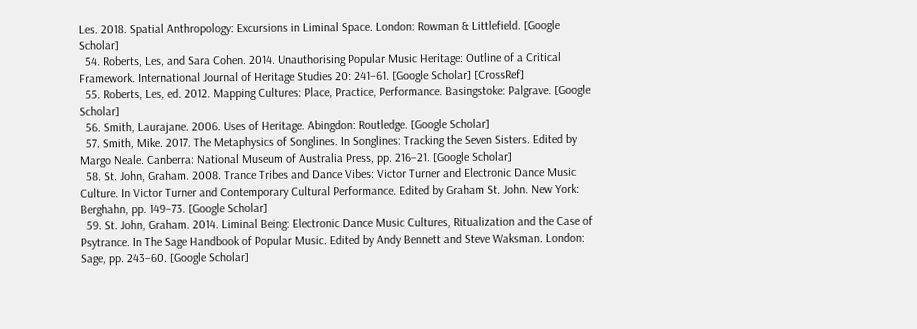Les. 2018. Spatial Anthropology: Excursions in Liminal Space. London: Rowman & Littlefield. [Google Scholar]
  54. Roberts, Les, and Sara Cohen. 2014. Unauthorising Popular Music Heritage: Outline of a Critical Framework. International Journal of Heritage Studies 20: 241–61. [Google Scholar] [CrossRef]
  55. Roberts, Les, ed. 2012. Mapping Cultures: Place, Practice, Performance. Basingstoke: Palgrave. [Google Scholar]
  56. Smith, Laurajane. 2006. Uses of Heritage. Abingdon: Routledge. [Google Scholar]
  57. Smith, Mike. 2017. The Metaphysics of Songlines. In Songlines: Tracking the Seven Sisters. Edited by Margo Neale. Canberra: National Museum of Australia Press, pp. 216–21. [Google Scholar]
  58. St. John, Graham. 2008. Trance Tribes and Dance Vibes: Victor Turner and Electronic Dance Music Culture. In Victor Turner and Contemporary Cultural Performance. Edited by Graham St. John. New York: Berghahn, pp. 149–73. [Google Scholar]
  59. St. John, Graham. 2014. Liminal Being: Electronic Dance Music Cultures, Ritualization and the Case of Psytrance. In The Sage Handbook of Popular Music. Edited by Andy Bennett and Steve Waksman. London: Sage, pp. 243–60. [Google Scholar]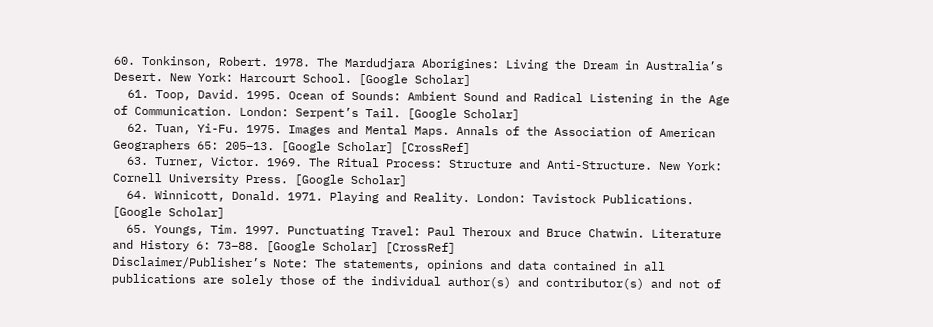60. Tonkinson, Robert. 1978. The Mardudjara Aborigines: Living the Dream in Australia’s Desert. New York: Harcourt School. [Google Scholar]
  61. Toop, David. 1995. Ocean of Sounds: Ambient Sound and Radical Listening in the Age of Communication. London: Serpent’s Tail. [Google Scholar]
  62. Tuan, Yi-Fu. 1975. Images and Mental Maps. Annals of the Association of American Geographers 65: 205–13. [Google Scholar] [CrossRef]
  63. Turner, Victor. 1969. The Ritual Process: Structure and Anti-Structure. New York: Cornell University Press. [Google Scholar]
  64. Winnicott, Donald. 1971. Playing and Reality. London: Tavistock Publications. [Google Scholar]
  65. Youngs, Tim. 1997. Punctuating Travel: Paul Theroux and Bruce Chatwin. Literature and History 6: 73–88. [Google Scholar] [CrossRef]
Disclaimer/Publisher’s Note: The statements, opinions and data contained in all publications are solely those of the individual author(s) and contributor(s) and not of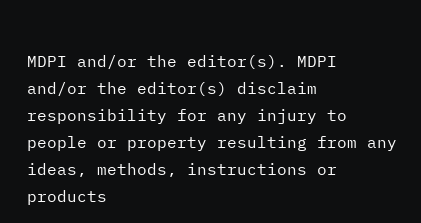MDPI and/or the editor(s). MDPI and/or the editor(s) disclaim responsibility for any injury to people or property resulting from any ideas, methods, instructions or products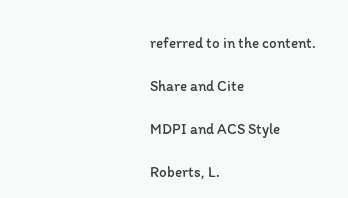referred to in the content.

Share and Cite

MDPI and ACS Style

Roberts, L.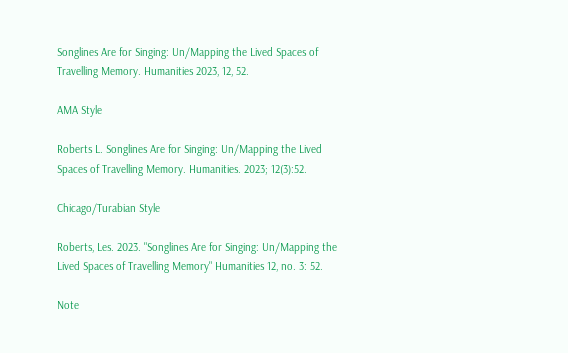Songlines Are for Singing: Un/Mapping the Lived Spaces of Travelling Memory. Humanities 2023, 12, 52.

AMA Style

Roberts L. Songlines Are for Singing: Un/Mapping the Lived Spaces of Travelling Memory. Humanities. 2023; 12(3):52.

Chicago/Turabian Style

Roberts, Les. 2023. "Songlines Are for Singing: Un/Mapping the Lived Spaces of Travelling Memory" Humanities 12, no. 3: 52.

Note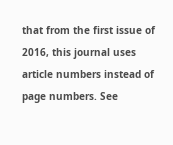that from the first issue of 2016, this journal uses article numbers instead of page numbers. See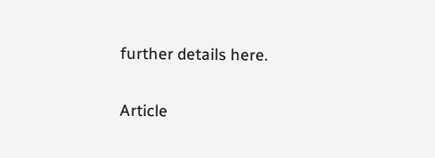further details here.

Article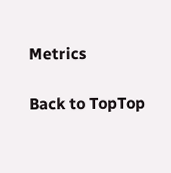Metrics

Back to TopTop